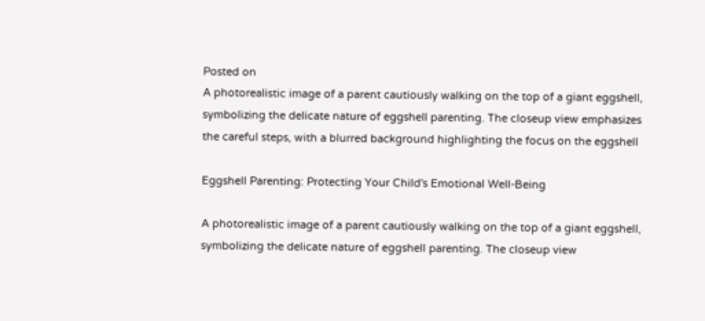Posted on
A photorealistic image of a parent cautiously walking on the top of a giant eggshell, symbolizing the delicate nature of eggshell parenting. The closeup view emphasizes the careful steps, with a blurred background highlighting the focus on the eggshell

Eggshell Parenting: Protecting Your Child's Emotional Well-Being

A photorealistic image of a parent cautiously walking on the top of a giant eggshell, symbolizing the delicate nature of eggshell parenting. The closeup view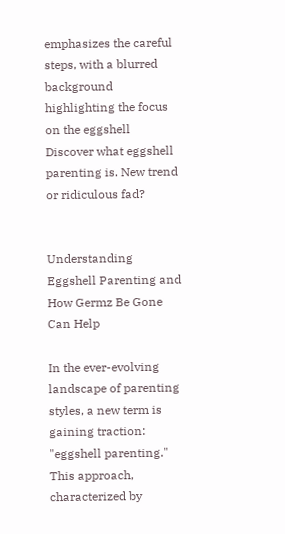emphasizes the careful steps, with a blurred background highlighting the focus on the eggshell
Discover what eggshell parenting is. New trend or ridiculous fad?


Understanding Eggshell Parenting and How Germz Be Gone Can Help

In the ever-evolving landscape of parenting styles, a new term is gaining traction: "eggshell parenting." This approach, characterized by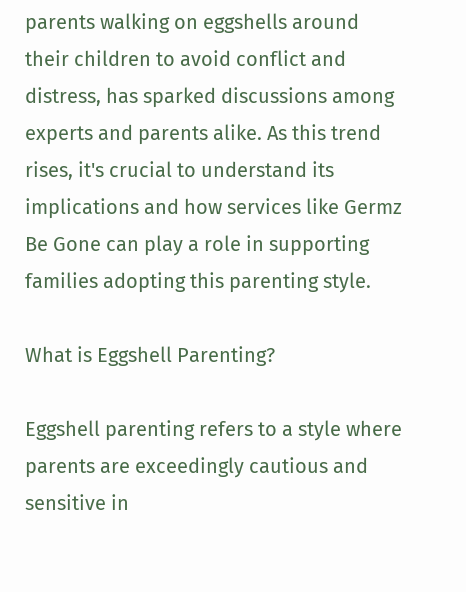parents walking on eggshells around their children to avoid conflict and distress, has sparked discussions among experts and parents alike. As this trend rises, it's crucial to understand its implications and how services like Germz Be Gone can play a role in supporting families adopting this parenting style.

What is Eggshell Parenting?

Eggshell parenting refers to a style where parents are exceedingly cautious and sensitive in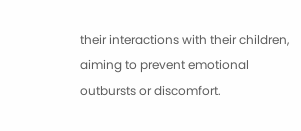their interactions with their children, aiming to prevent emotional outbursts or discomfort.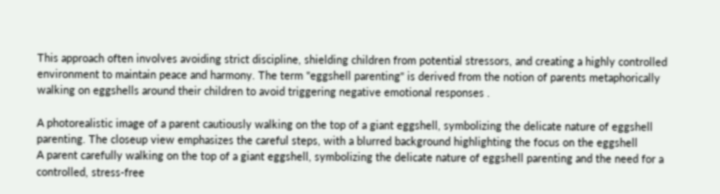This approach often involves avoiding strict discipline, shielding children from potential stressors, and creating a highly controlled environment to maintain peace and harmony. The term "eggshell parenting" is derived from the notion of parents metaphorically walking on eggshells around their children to avoid triggering negative emotional responses .

A photorealistic image of a parent cautiously walking on the top of a giant eggshell, symbolizing the delicate nature of eggshell parenting. The closeup view emphasizes the careful steps, with a blurred background highlighting the focus on the eggshell
A parent carefully walking on the top of a giant eggshell, symbolizing the delicate nature of eggshell parenting and the need for a controlled, stress-free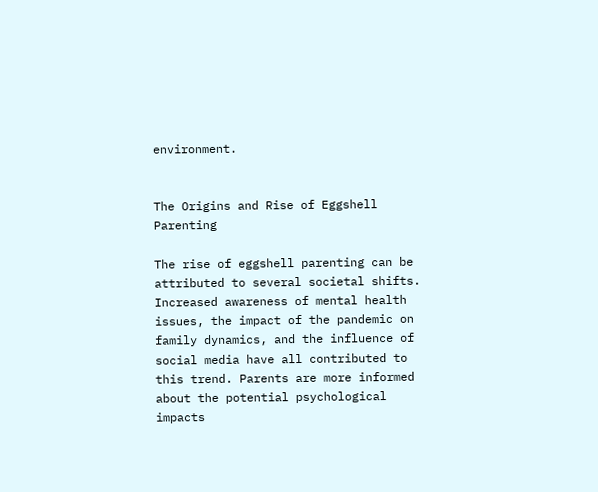environment.


The Origins and Rise of Eggshell Parenting

The rise of eggshell parenting can be attributed to several societal shifts. Increased awareness of mental health issues, the impact of the pandemic on family dynamics, and the influence of social media have all contributed to this trend. Parents are more informed about the potential psychological impacts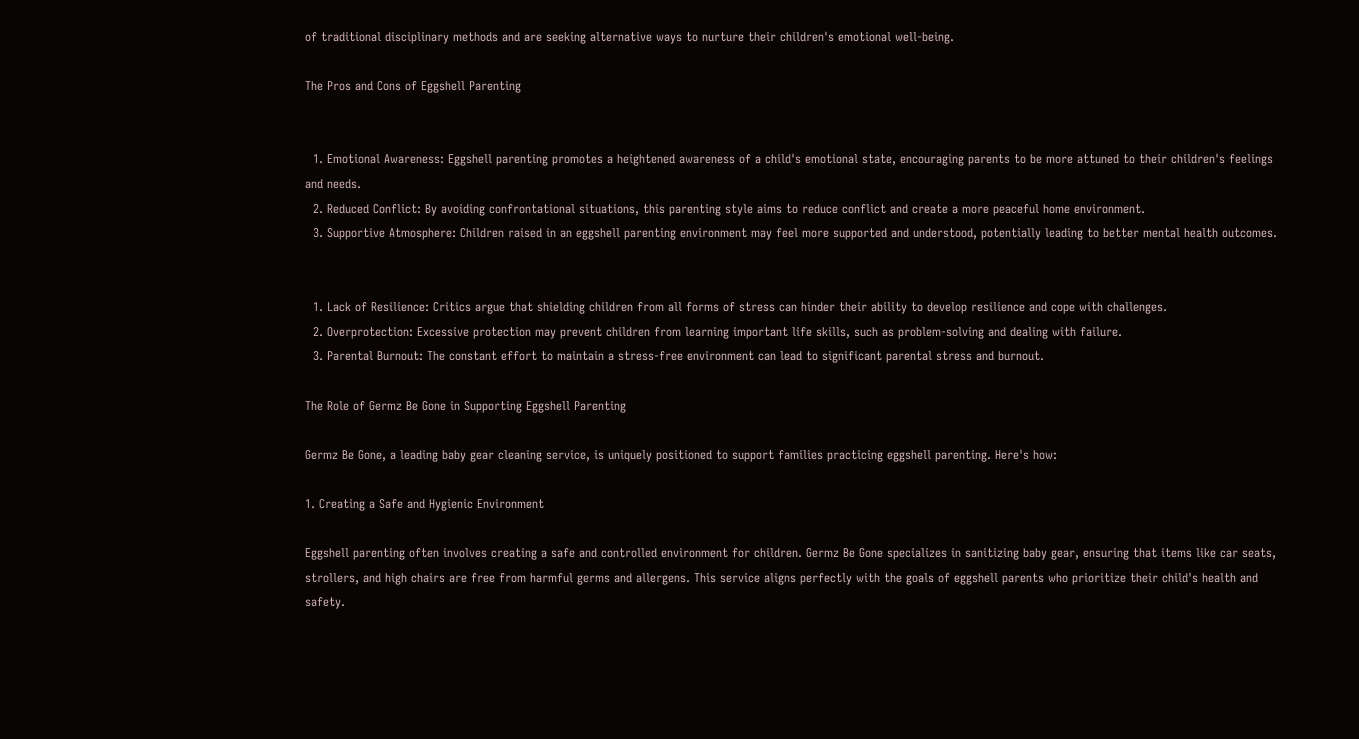of traditional disciplinary methods and are seeking alternative ways to nurture their children's emotional well-being.

The Pros and Cons of Eggshell Parenting


  1. Emotional Awareness: Eggshell parenting promotes a heightened awareness of a child's emotional state, encouraging parents to be more attuned to their children's feelings and needs.
  2. Reduced Conflict: By avoiding confrontational situations, this parenting style aims to reduce conflict and create a more peaceful home environment.
  3. Supportive Atmosphere: Children raised in an eggshell parenting environment may feel more supported and understood, potentially leading to better mental health outcomes.


  1. Lack of Resilience: Critics argue that shielding children from all forms of stress can hinder their ability to develop resilience and cope with challenges.
  2. Overprotection: Excessive protection may prevent children from learning important life skills, such as problem-solving and dealing with failure.
  3. Parental Burnout: The constant effort to maintain a stress-free environment can lead to significant parental stress and burnout.

The Role of Germz Be Gone in Supporting Eggshell Parenting

Germz Be Gone, a leading baby gear cleaning service, is uniquely positioned to support families practicing eggshell parenting. Here's how:

1. Creating a Safe and Hygienic Environment

Eggshell parenting often involves creating a safe and controlled environment for children. Germz Be Gone specializes in sanitizing baby gear, ensuring that items like car seats, strollers, and high chairs are free from harmful germs and allergens. This service aligns perfectly with the goals of eggshell parents who prioritize their child's health and safety.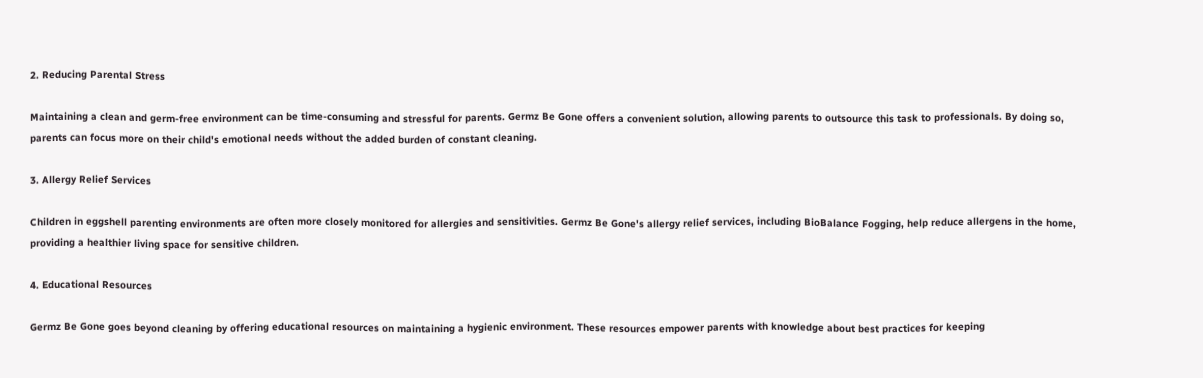2. Reducing Parental Stress

Maintaining a clean and germ-free environment can be time-consuming and stressful for parents. Germz Be Gone offers a convenient solution, allowing parents to outsource this task to professionals. By doing so, parents can focus more on their child's emotional needs without the added burden of constant cleaning.

3. Allergy Relief Services

Children in eggshell parenting environments are often more closely monitored for allergies and sensitivities. Germz Be Gone's allergy relief services, including BioBalance Fogging, help reduce allergens in the home, providing a healthier living space for sensitive children.

4. Educational Resources

Germz Be Gone goes beyond cleaning by offering educational resources on maintaining a hygienic environment. These resources empower parents with knowledge about best practices for keeping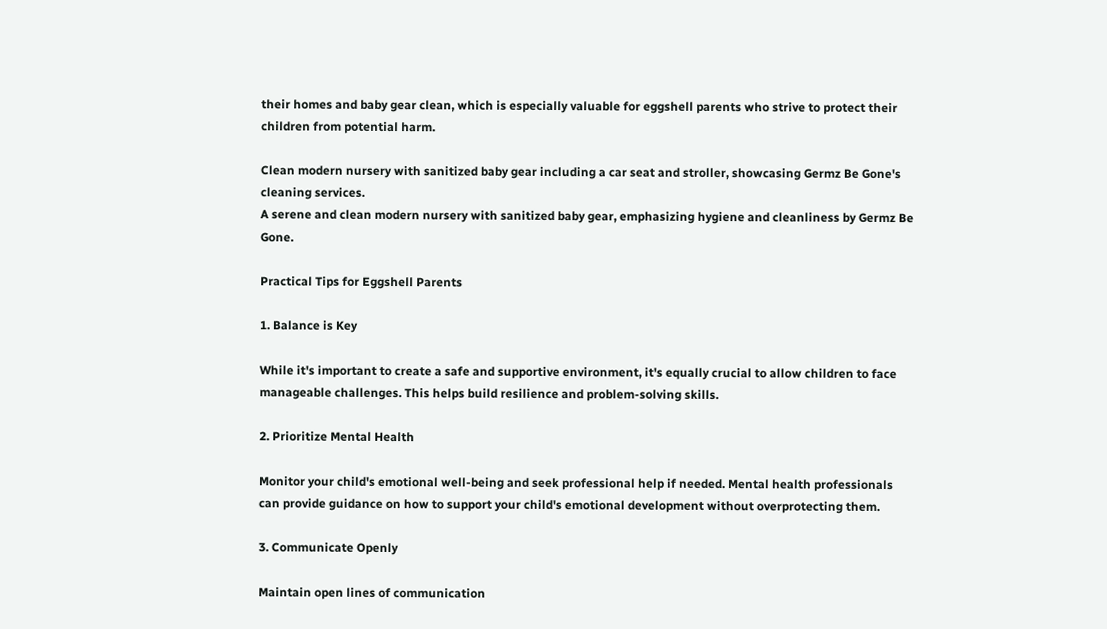their homes and baby gear clean, which is especially valuable for eggshell parents who strive to protect their children from potential harm.

Clean modern nursery with sanitized baby gear including a car seat and stroller, showcasing Germz Be Gone's cleaning services.
A serene and clean modern nursery with sanitized baby gear, emphasizing hygiene and cleanliness by Germz Be Gone.

Practical Tips for Eggshell Parents

1. Balance is Key

While it's important to create a safe and supportive environment, it's equally crucial to allow children to face manageable challenges. This helps build resilience and problem-solving skills.

2. Prioritize Mental Health

Monitor your child's emotional well-being and seek professional help if needed. Mental health professionals can provide guidance on how to support your child's emotional development without overprotecting them.

3. Communicate Openly

Maintain open lines of communication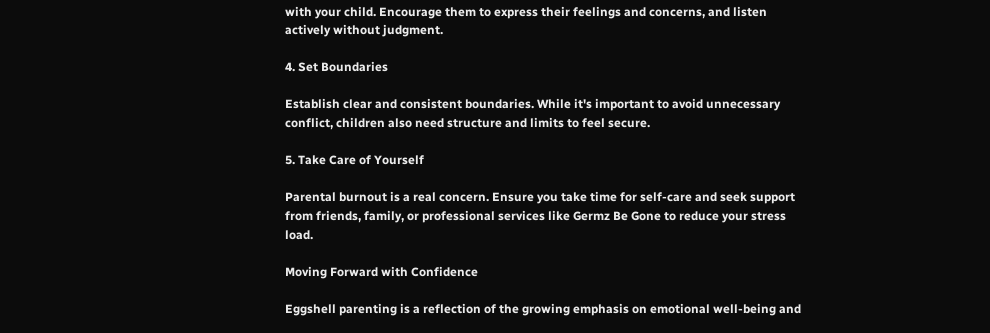with your child. Encourage them to express their feelings and concerns, and listen actively without judgment.

4. Set Boundaries

Establish clear and consistent boundaries. While it's important to avoid unnecessary conflict, children also need structure and limits to feel secure.

5. Take Care of Yourself

Parental burnout is a real concern. Ensure you take time for self-care and seek support from friends, family, or professional services like Germz Be Gone to reduce your stress load.

Moving Forward with Confidence

Eggshell parenting is a reflection of the growing emphasis on emotional well-being and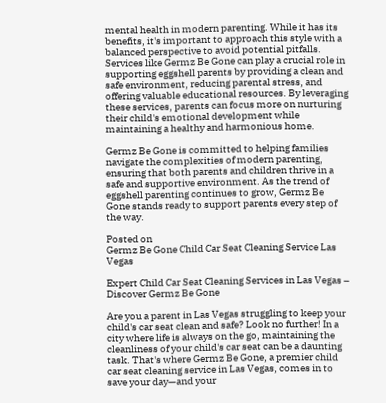mental health in modern parenting. While it has its benefits, it's important to approach this style with a balanced perspective to avoid potential pitfalls. Services like Germz Be Gone can play a crucial role in supporting eggshell parents by providing a clean and safe environment, reducing parental stress, and offering valuable educational resources. By leveraging these services, parents can focus more on nurturing their child's emotional development while maintaining a healthy and harmonious home.

Germz Be Gone is committed to helping families navigate the complexities of modern parenting, ensuring that both parents and children thrive in a safe and supportive environment. As the trend of eggshell parenting continues to grow, Germz Be Gone stands ready to support parents every step of the way.

Posted on
Germz Be Gone Child Car Seat Cleaning Service Las Vegas

Expert Child Car Seat Cleaning Services in Las Vegas – Discover Germz Be Gone

Are you a parent in Las Vegas struggling to keep your child's car seat clean and safe? Look no further! In a city where life is always on the go, maintaining the cleanliness of your child's car seat can be a daunting task. That's where Germz Be Gone, a premier child car seat cleaning service in Las Vegas, comes in to save your day—and your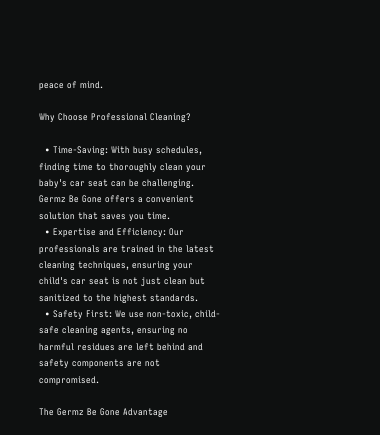peace of mind.

Why Choose Professional Cleaning?

  • Time-Saving: With busy schedules, finding time to thoroughly clean your baby's car seat can be challenging. Germz Be Gone offers a convenient solution that saves you time.
  • Expertise and Efficiency: Our professionals are trained in the latest cleaning techniques, ensuring your child's car seat is not just clean but sanitized to the highest standards.
  • Safety First: We use non-toxic, child-safe cleaning agents, ensuring no harmful residues are left behind and safety components are not compromised.

The Germz Be Gone Advantage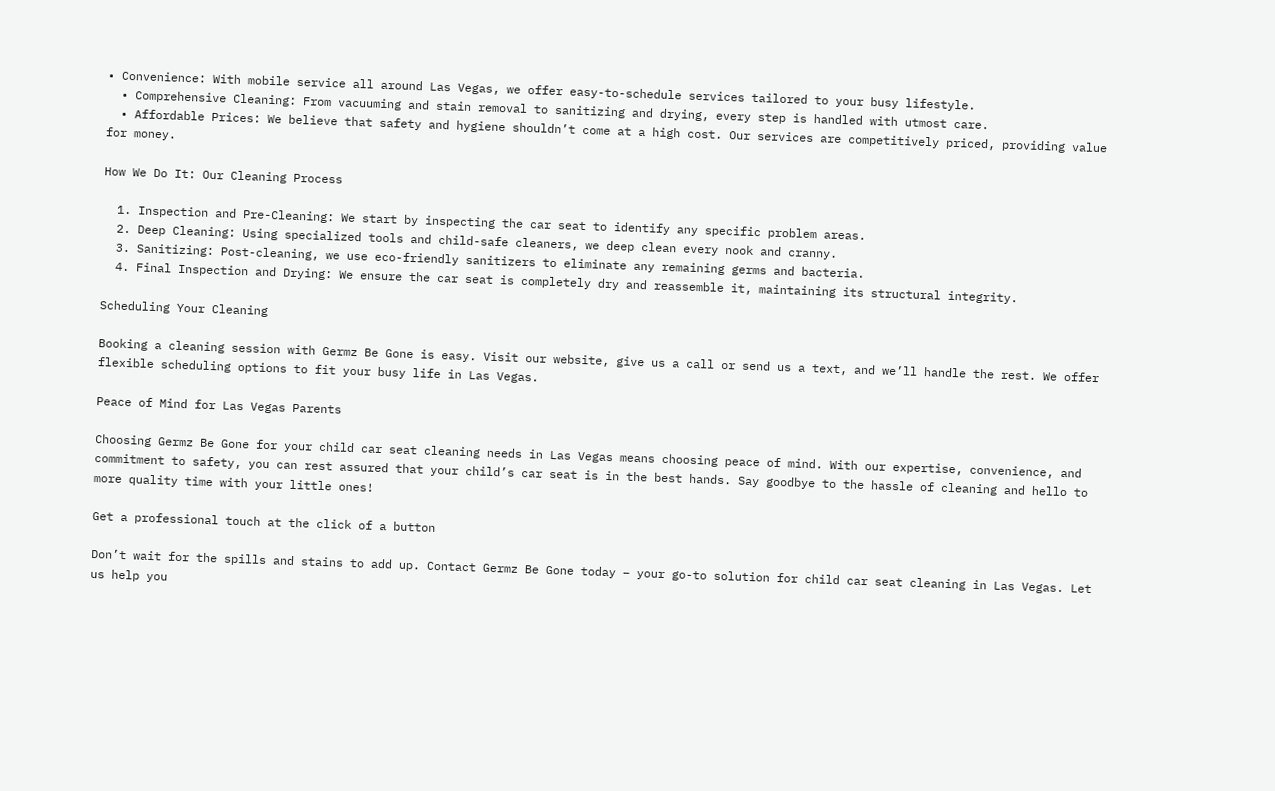• Convenience: With mobile service all around Las Vegas, we offer easy-to-schedule services tailored to your busy lifestyle.
  • Comprehensive Cleaning: From vacuuming and stain removal to sanitizing and drying, every step is handled with utmost care.
  • Affordable Prices: We believe that safety and hygiene shouldn’t come at a high cost. Our services are competitively priced, providing value for money.

How We Do It: Our Cleaning Process

  1. Inspection and Pre-Cleaning: We start by inspecting the car seat to identify any specific problem areas.
  2. Deep Cleaning: Using specialized tools and child-safe cleaners, we deep clean every nook and cranny.
  3. Sanitizing: Post-cleaning, we use eco-friendly sanitizers to eliminate any remaining germs and bacteria.
  4. Final Inspection and Drying: We ensure the car seat is completely dry and reassemble it, maintaining its structural integrity.

Scheduling Your Cleaning

Booking a cleaning session with Germz Be Gone is easy. Visit our website, give us a call or send us a text, and we’ll handle the rest. We offer flexible scheduling options to fit your busy life in Las Vegas.

Peace of Mind for Las Vegas Parents

Choosing Germz Be Gone for your child car seat cleaning needs in Las Vegas means choosing peace of mind. With our expertise, convenience, and commitment to safety, you can rest assured that your child’s car seat is in the best hands. Say goodbye to the hassle of cleaning and hello to more quality time with your little ones!

Get a professional touch at the click of a button

Don’t wait for the spills and stains to add up. Contact Germz Be Gone today – your go-to solution for child car seat cleaning in Las Vegas. Let us help you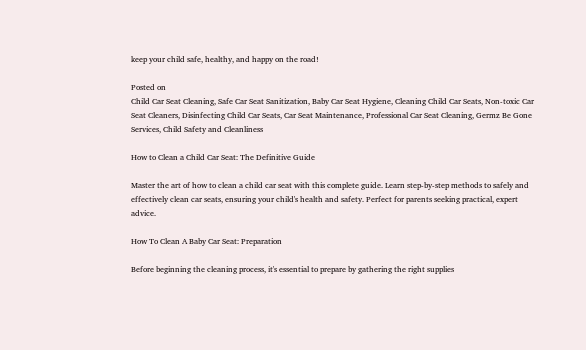keep your child safe, healthy, and happy on the road!

Posted on
Child Car Seat Cleaning, Safe Car Seat Sanitization, Baby Car Seat Hygiene, Cleaning Child Car Seats, Non-toxic Car Seat Cleaners, Disinfecting Child Car Seats, Car Seat Maintenance, Professional Car Seat Cleaning, Germz Be Gone Services, Child Safety and Cleanliness

How to Clean a Child Car Seat: The Definitive Guide

Master the art of how to clean a child car seat with this complete guide. Learn step-by-step methods to safely and effectively clean car seats, ensuring your child's health and safety. Perfect for parents seeking practical, expert advice.

How To Clean A Baby Car Seat: Preparation

Before beginning the cleaning process, it's essential to prepare by gathering the right supplies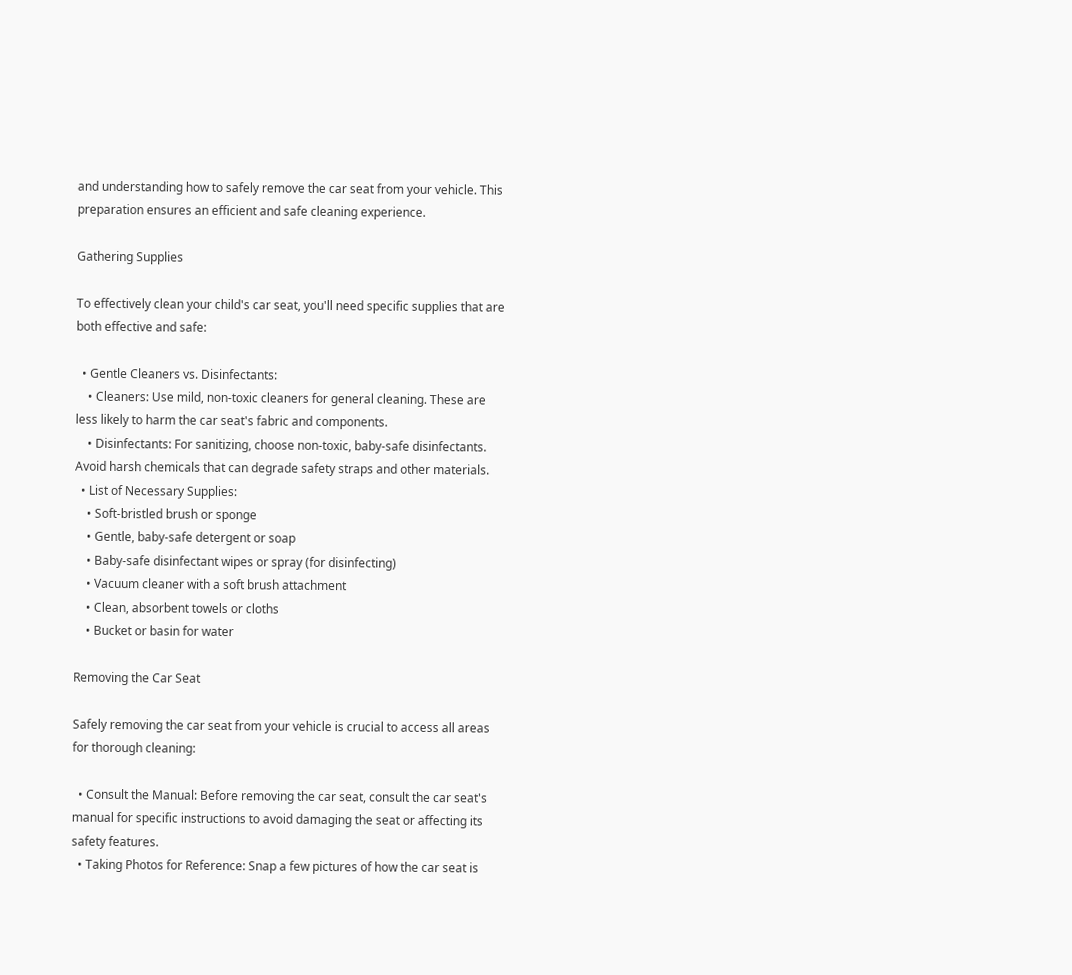and understanding how to safely remove the car seat from your vehicle. This preparation ensures an efficient and safe cleaning experience.

Gathering Supplies

To effectively clean your child's car seat, you'll need specific supplies that are both effective and safe:

  • Gentle Cleaners vs. Disinfectants:
    • Cleaners: Use mild, non-toxic cleaners for general cleaning. These are less likely to harm the car seat's fabric and components.
    • Disinfectants: For sanitizing, choose non-toxic, baby-safe disinfectants. Avoid harsh chemicals that can degrade safety straps and other materials.
  • List of Necessary Supplies:
    • Soft-bristled brush or sponge
    • Gentle, baby-safe detergent or soap
    • Baby-safe disinfectant wipes or spray (for disinfecting)
    • Vacuum cleaner with a soft brush attachment
    • Clean, absorbent towels or cloths
    • Bucket or basin for water

Removing the Car Seat

Safely removing the car seat from your vehicle is crucial to access all areas for thorough cleaning:

  • Consult the Manual: Before removing the car seat, consult the car seat's manual for specific instructions to avoid damaging the seat or affecting its safety features.
  • Taking Photos for Reference: Snap a few pictures of how the car seat is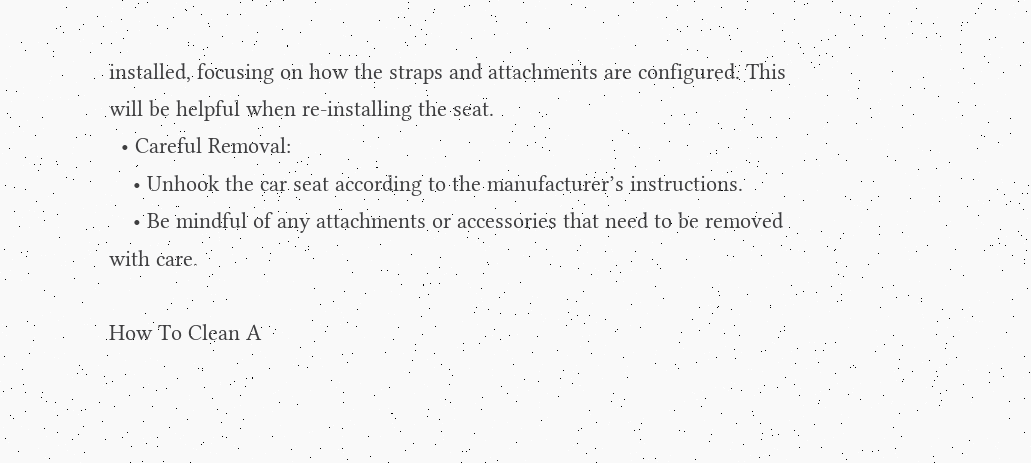installed, focusing on how the straps and attachments are configured. This will be helpful when re-installing the seat.
  • Careful Removal:
    • Unhook the car seat according to the manufacturer’s instructions.
    • Be mindful of any attachments or accessories that need to be removed with care.

How To Clean A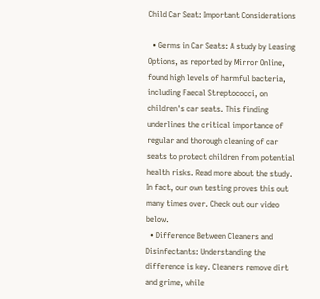Child Car Seat: Important Considerations

  • Germs in Car Seats: A study by Leasing Options, as reported by Mirror Online, found high levels of harmful bacteria, including Faecal Streptococci, on children's car seats. This finding underlines the critical importance of regular and thorough cleaning of car seats to protect children from potential health risks. Read more about the study. In fact, our own testing proves this out many times over. Check out our video below.
  • Difference Between Cleaners and Disinfectants: Understanding the difference is key. Cleaners remove dirt and grime, while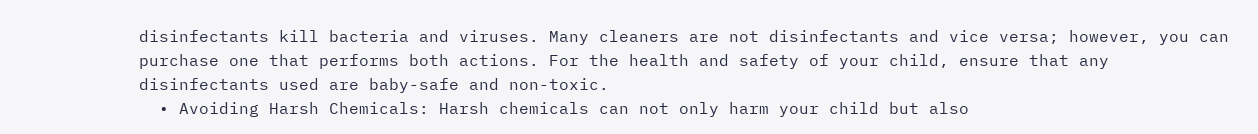disinfectants kill bacteria and viruses. Many cleaners are not disinfectants and vice versa; however, you can purchase one that performs both actions. For the health and safety of your child, ensure that any disinfectants used are baby-safe and non-toxic.
  • Avoiding Harsh Chemicals: Harsh chemicals can not only harm your child but also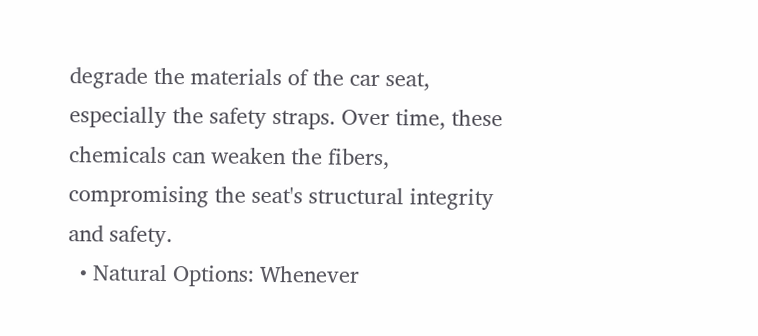degrade the materials of the car seat, especially the safety straps. Over time, these chemicals can weaken the fibers, compromising the seat's structural integrity and safety.
  • Natural Options: Whenever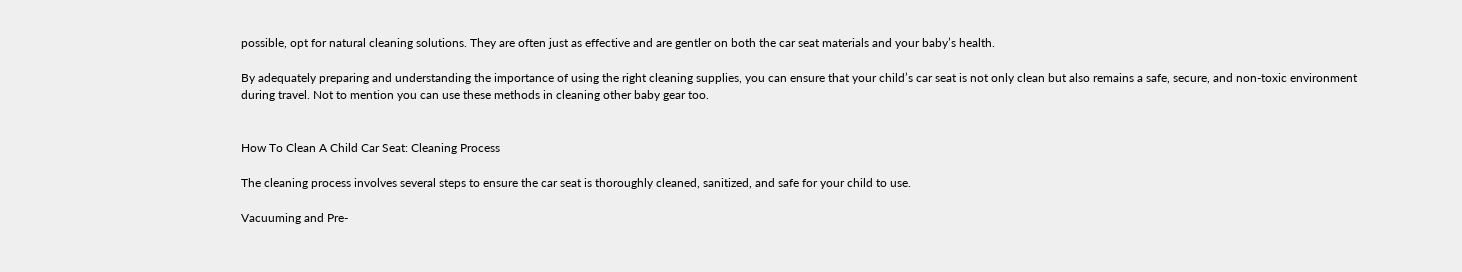possible, opt for natural cleaning solutions. They are often just as effective and are gentler on both the car seat materials and your baby’s health.

By adequately preparing and understanding the importance of using the right cleaning supplies, you can ensure that your child’s car seat is not only clean but also remains a safe, secure, and non-toxic environment during travel. Not to mention you can use these methods in cleaning other baby gear too.


How To Clean A Child Car Seat: Cleaning Process

The cleaning process involves several steps to ensure the car seat is thoroughly cleaned, sanitized, and safe for your child to use.

Vacuuming and Pre-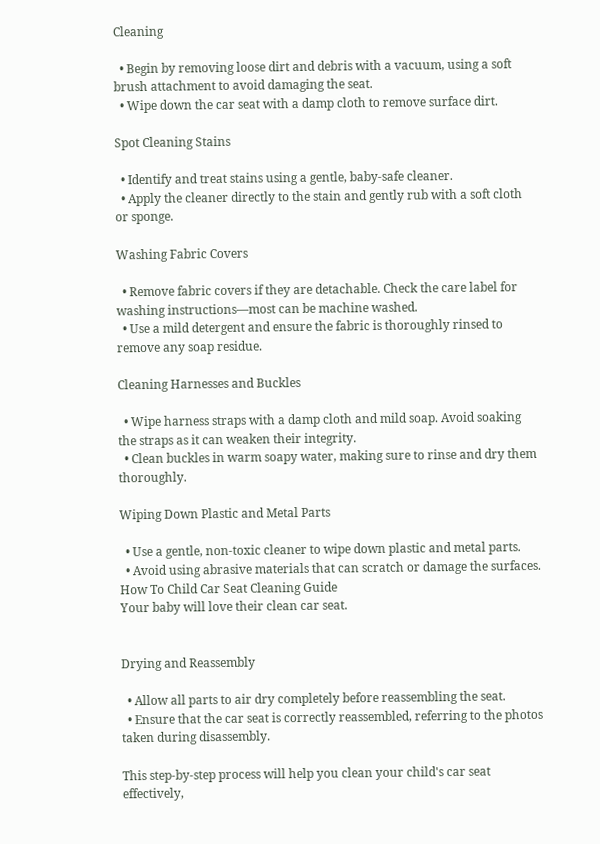Cleaning

  • Begin by removing loose dirt and debris with a vacuum, using a soft brush attachment to avoid damaging the seat.
  • Wipe down the car seat with a damp cloth to remove surface dirt.

Spot Cleaning Stains

  • Identify and treat stains using a gentle, baby-safe cleaner.
  • Apply the cleaner directly to the stain and gently rub with a soft cloth or sponge.

Washing Fabric Covers

  • Remove fabric covers if they are detachable. Check the care label for washing instructions—most can be machine washed.
  • Use a mild detergent and ensure the fabric is thoroughly rinsed to remove any soap residue.

Cleaning Harnesses and Buckles

  • Wipe harness straps with a damp cloth and mild soap. Avoid soaking the straps as it can weaken their integrity.
  • Clean buckles in warm soapy water, making sure to rinse and dry them thoroughly.

Wiping Down Plastic and Metal Parts

  • Use a gentle, non-toxic cleaner to wipe down plastic and metal parts.
  • Avoid using abrasive materials that can scratch or damage the surfaces.
How To Child Car Seat Cleaning Guide
Your baby will love their clean car seat.


Drying and Reassembly

  • Allow all parts to air dry completely before reassembling the seat.
  • Ensure that the car seat is correctly reassembled, referring to the photos taken during disassembly.

This step-by-step process will help you clean your child's car seat effectively,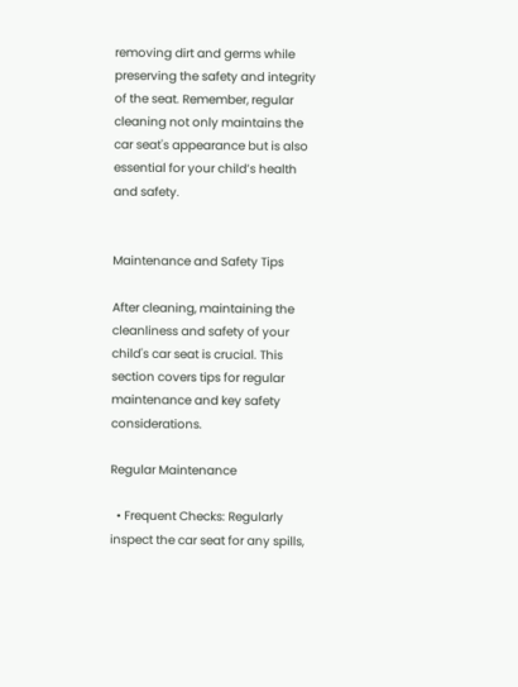removing dirt and germs while preserving the safety and integrity of the seat. Remember, regular cleaning not only maintains the car seat's appearance but is also essential for your child’s health and safety.


Maintenance and Safety Tips

After cleaning, maintaining the cleanliness and safety of your child's car seat is crucial. This section covers tips for regular maintenance and key safety considerations.

Regular Maintenance

  • Frequent Checks: Regularly inspect the car seat for any spills,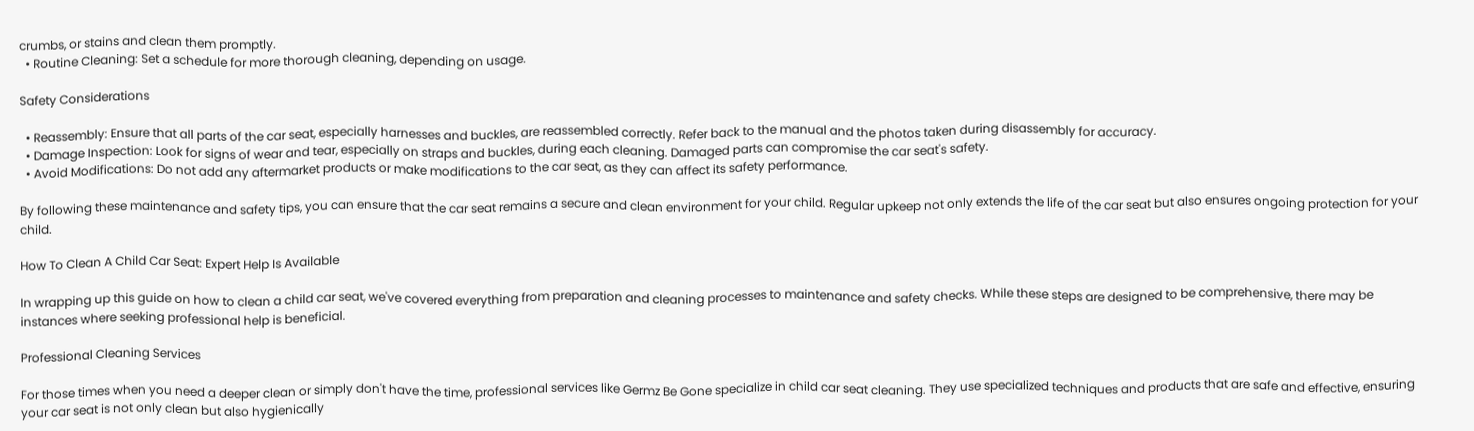crumbs, or stains and clean them promptly.
  • Routine Cleaning: Set a schedule for more thorough cleaning, depending on usage.

Safety Considerations

  • Reassembly: Ensure that all parts of the car seat, especially harnesses and buckles, are reassembled correctly. Refer back to the manual and the photos taken during disassembly for accuracy.
  • Damage Inspection: Look for signs of wear and tear, especially on straps and buckles, during each cleaning. Damaged parts can compromise the car seat's safety.
  • Avoid Modifications: Do not add any aftermarket products or make modifications to the car seat, as they can affect its safety performance.

By following these maintenance and safety tips, you can ensure that the car seat remains a secure and clean environment for your child. Regular upkeep not only extends the life of the car seat but also ensures ongoing protection for your child.

How To Clean A Child Car Seat: Expert Help Is Available

In wrapping up this guide on how to clean a child car seat, we've covered everything from preparation and cleaning processes to maintenance and safety checks. While these steps are designed to be comprehensive, there may be instances where seeking professional help is beneficial.

Professional Cleaning Services

For those times when you need a deeper clean or simply don't have the time, professional services like Germz Be Gone specialize in child car seat cleaning. They use specialized techniques and products that are safe and effective, ensuring your car seat is not only clean but also hygienically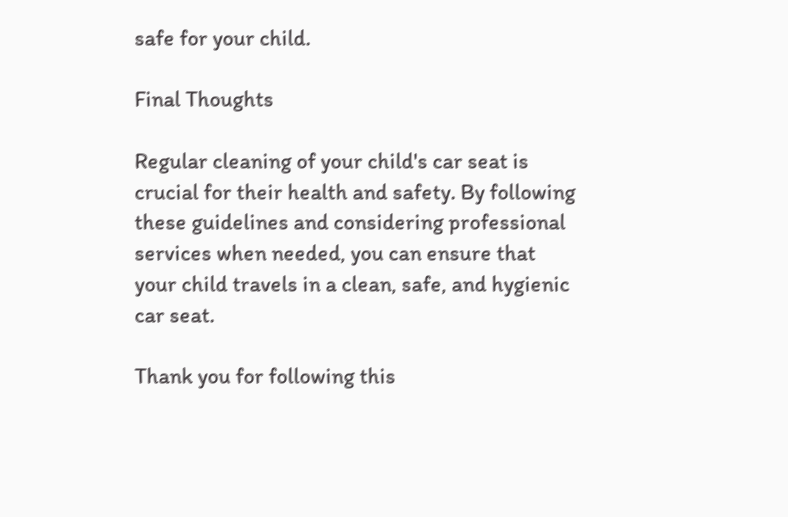safe for your child.

Final Thoughts

Regular cleaning of your child's car seat is crucial for their health and safety. By following these guidelines and considering professional services when needed, you can ensure that your child travels in a clean, safe, and hygienic car seat.

Thank you for following this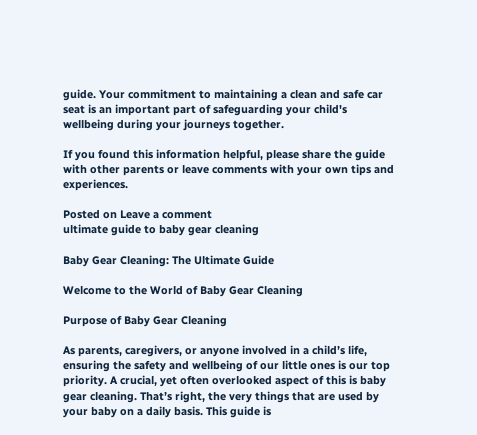guide. Your commitment to maintaining a clean and safe car seat is an important part of safeguarding your child's wellbeing during your journeys together.

If you found this information helpful, please share the guide with other parents or leave comments with your own tips and experiences.

Posted on Leave a comment
ultimate guide to baby gear cleaning

Baby Gear Cleaning: The Ultimate Guide

Welcome to the World of Baby Gear Cleaning

Purpose of Baby Gear Cleaning

As parents, caregivers, or anyone involved in a child’s life, ensuring the safety and wellbeing of our little ones is our top priority. A crucial, yet often overlooked aspect of this is baby gear cleaning. That’s right, the very things that are used by your baby on a daily basis. This guide is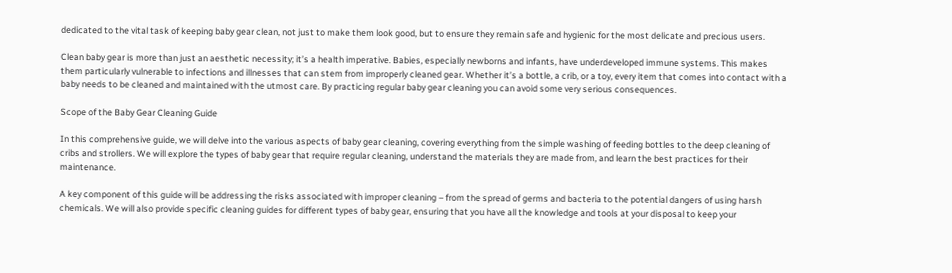dedicated to the vital task of keeping baby gear clean, not just to make them look good, but to ensure they remain safe and hygienic for the most delicate and precious users.

Clean baby gear is more than just an aesthetic necessity; it’s a health imperative. Babies, especially newborns and infants, have underdeveloped immune systems. This makes them particularly vulnerable to infections and illnesses that can stem from improperly cleaned gear. Whether it’s a bottle, a crib, or a toy, every item that comes into contact with a baby needs to be cleaned and maintained with the utmost care. By practicing regular baby gear cleaning you can avoid some very serious consequences.

Scope of the Baby Gear Cleaning Guide

In this comprehensive guide, we will delve into the various aspects of baby gear cleaning, covering everything from the simple washing of feeding bottles to the deep cleaning of cribs and strollers. We will explore the types of baby gear that require regular cleaning, understand the materials they are made from, and learn the best practices for their maintenance.

A key component of this guide will be addressing the risks associated with improper cleaning – from the spread of germs and bacteria to the potential dangers of using harsh chemicals. We will also provide specific cleaning guides for different types of baby gear, ensuring that you have all the knowledge and tools at your disposal to keep your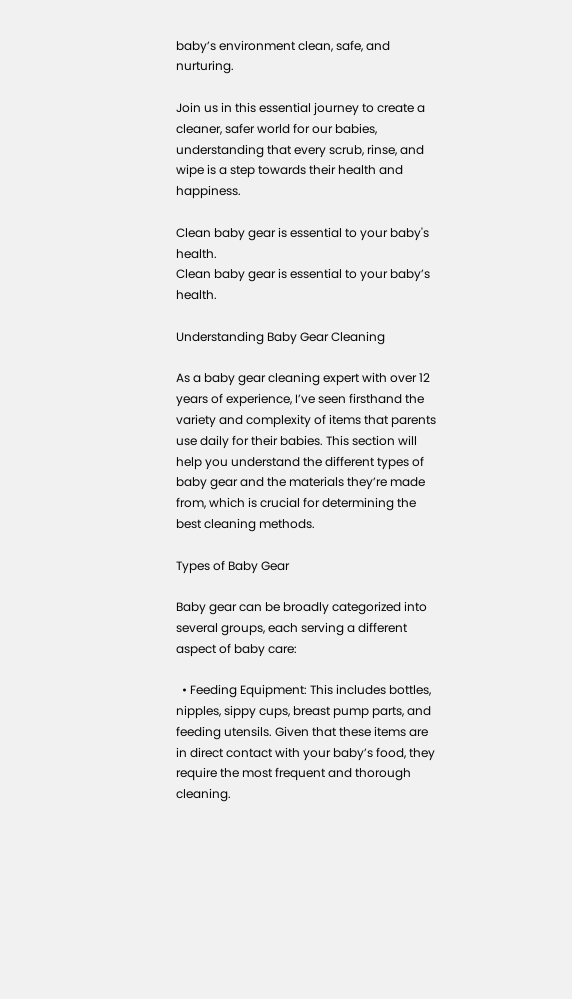baby’s environment clean, safe, and nurturing.

Join us in this essential journey to create a cleaner, safer world for our babies, understanding that every scrub, rinse, and wipe is a step towards their health and happiness.

Clean baby gear is essential to your baby's health.
Clean baby gear is essential to your baby’s health.

Understanding Baby Gear Cleaning

As a baby gear cleaning expert with over 12 years of experience, I’ve seen firsthand the variety and complexity of items that parents use daily for their babies. This section will help you understand the different types of baby gear and the materials they’re made from, which is crucial for determining the best cleaning methods.

Types of Baby Gear

Baby gear can be broadly categorized into several groups, each serving a different aspect of baby care:

  • Feeding Equipment: This includes bottles, nipples, sippy cups, breast pump parts, and feeding utensils. Given that these items are in direct contact with your baby’s food, they require the most frequent and thorough cleaning.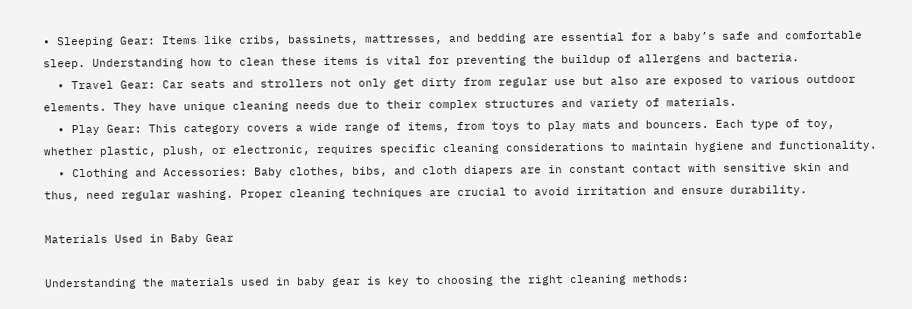• Sleeping Gear: Items like cribs, bassinets, mattresses, and bedding are essential for a baby’s safe and comfortable sleep. Understanding how to clean these items is vital for preventing the buildup of allergens and bacteria.
  • Travel Gear: Car seats and strollers not only get dirty from regular use but also are exposed to various outdoor elements. They have unique cleaning needs due to their complex structures and variety of materials.
  • Play Gear: This category covers a wide range of items, from toys to play mats and bouncers. Each type of toy, whether plastic, plush, or electronic, requires specific cleaning considerations to maintain hygiene and functionality.
  • Clothing and Accessories: Baby clothes, bibs, and cloth diapers are in constant contact with sensitive skin and thus, need regular washing. Proper cleaning techniques are crucial to avoid irritation and ensure durability.

Materials Used in Baby Gear

Understanding the materials used in baby gear is key to choosing the right cleaning methods: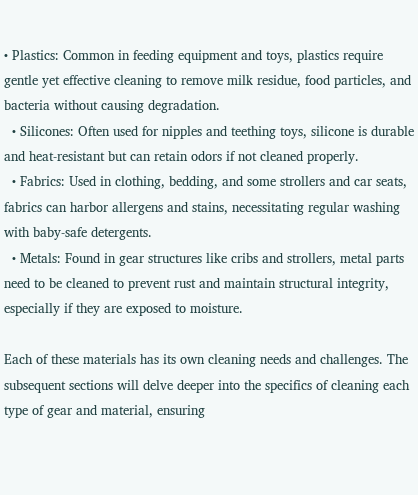• Plastics: Common in feeding equipment and toys, plastics require gentle yet effective cleaning to remove milk residue, food particles, and bacteria without causing degradation.
  • Silicones: Often used for nipples and teething toys, silicone is durable and heat-resistant but can retain odors if not cleaned properly.
  • Fabrics: Used in clothing, bedding, and some strollers and car seats, fabrics can harbor allergens and stains, necessitating regular washing with baby-safe detergents.
  • Metals: Found in gear structures like cribs and strollers, metal parts need to be cleaned to prevent rust and maintain structural integrity, especially if they are exposed to moisture.

Each of these materials has its own cleaning needs and challenges. The subsequent sections will delve deeper into the specifics of cleaning each type of gear and material, ensuring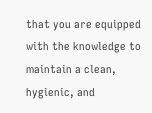that you are equipped with the knowledge to maintain a clean, hygienic, and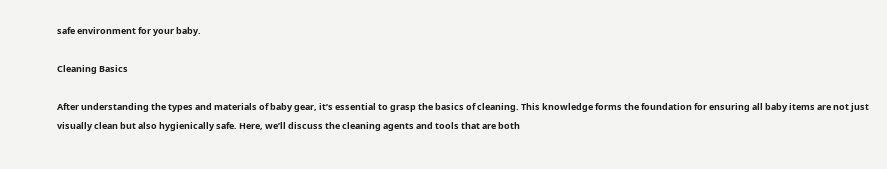safe environment for your baby.

Cleaning Basics

After understanding the types and materials of baby gear, it’s essential to grasp the basics of cleaning. This knowledge forms the foundation for ensuring all baby items are not just visually clean but also hygienically safe. Here, we’ll discuss the cleaning agents and tools that are both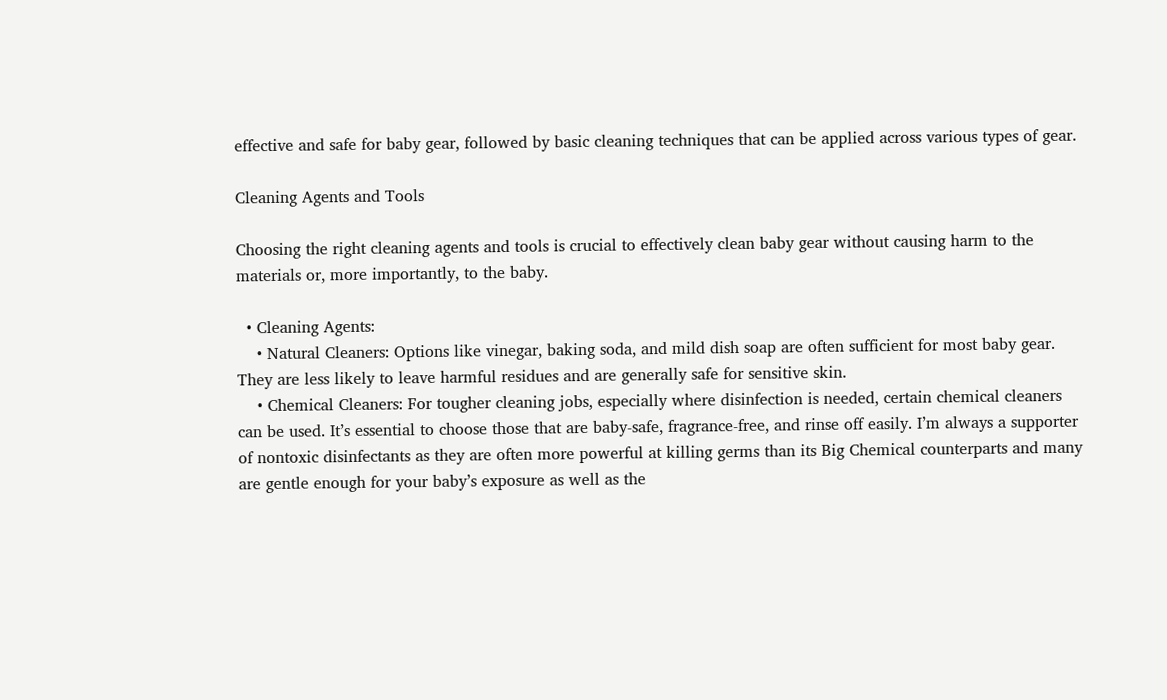effective and safe for baby gear, followed by basic cleaning techniques that can be applied across various types of gear.

Cleaning Agents and Tools

Choosing the right cleaning agents and tools is crucial to effectively clean baby gear without causing harm to the materials or, more importantly, to the baby.

  • Cleaning Agents:
    • Natural Cleaners: Options like vinegar, baking soda, and mild dish soap are often sufficient for most baby gear. They are less likely to leave harmful residues and are generally safe for sensitive skin.
    • Chemical Cleaners: For tougher cleaning jobs, especially where disinfection is needed, certain chemical cleaners can be used. It’s essential to choose those that are baby-safe, fragrance-free, and rinse off easily. I’m always a supporter of nontoxic disinfectants as they are often more powerful at killing germs than its Big Chemical counterparts and many are gentle enough for your baby’s exposure as well as the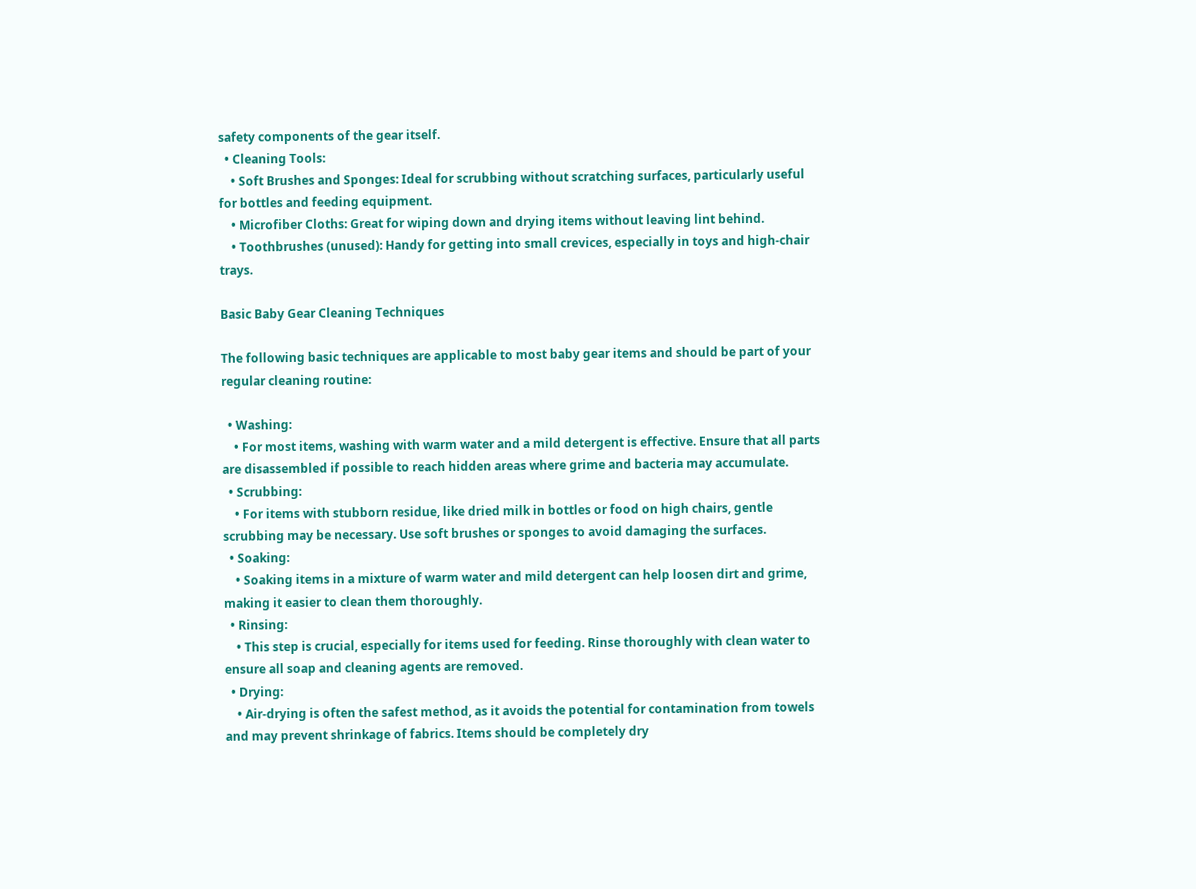safety components of the gear itself.
  • Cleaning Tools:
    • Soft Brushes and Sponges: Ideal for scrubbing without scratching surfaces, particularly useful for bottles and feeding equipment.
    • Microfiber Cloths: Great for wiping down and drying items without leaving lint behind.
    • Toothbrushes (unused): Handy for getting into small crevices, especially in toys and high-chair trays.

Basic Baby Gear Cleaning Techniques

The following basic techniques are applicable to most baby gear items and should be part of your regular cleaning routine:

  • Washing:
    • For most items, washing with warm water and a mild detergent is effective. Ensure that all parts are disassembled if possible to reach hidden areas where grime and bacteria may accumulate.
  • Scrubbing:
    • For items with stubborn residue, like dried milk in bottles or food on high chairs, gentle scrubbing may be necessary. Use soft brushes or sponges to avoid damaging the surfaces.
  • Soaking:
    • Soaking items in a mixture of warm water and mild detergent can help loosen dirt and grime, making it easier to clean them thoroughly.
  • Rinsing:
    • This step is crucial, especially for items used for feeding. Rinse thoroughly with clean water to ensure all soap and cleaning agents are removed.
  • Drying:
    • Air-drying is often the safest method, as it avoids the potential for contamination from towels and may prevent shrinkage of fabrics. Items should be completely dry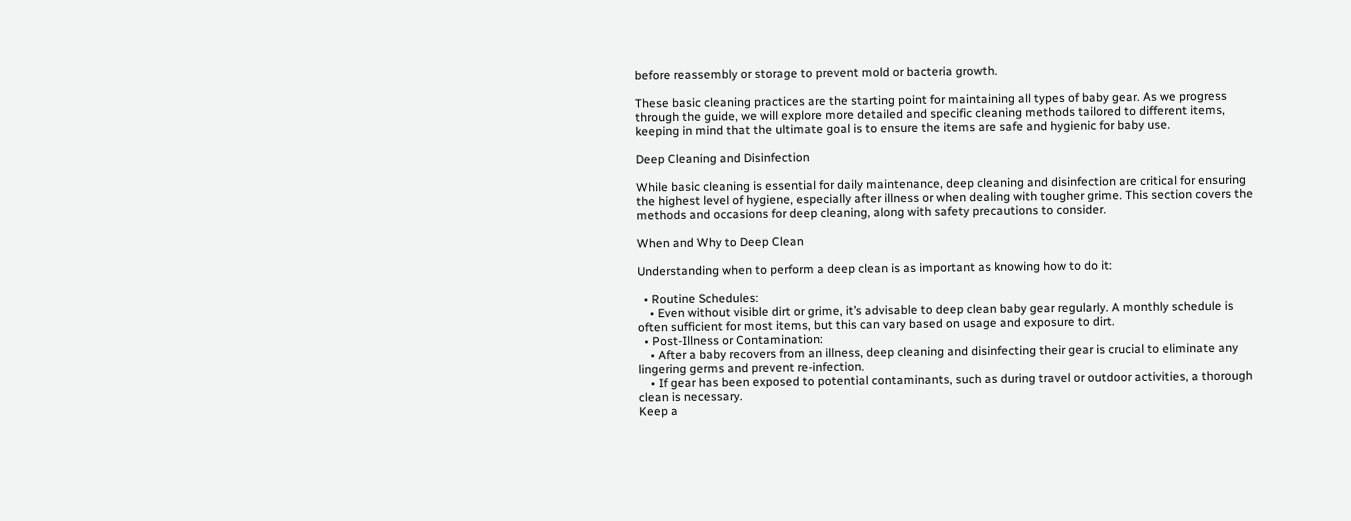before reassembly or storage to prevent mold or bacteria growth.

These basic cleaning practices are the starting point for maintaining all types of baby gear. As we progress through the guide, we will explore more detailed and specific cleaning methods tailored to different items, keeping in mind that the ultimate goal is to ensure the items are safe and hygienic for baby use.

Deep Cleaning and Disinfection

While basic cleaning is essential for daily maintenance, deep cleaning and disinfection are critical for ensuring the highest level of hygiene, especially after illness or when dealing with tougher grime. This section covers the methods and occasions for deep cleaning, along with safety precautions to consider.

When and Why to Deep Clean

Understanding when to perform a deep clean is as important as knowing how to do it:

  • Routine Schedules:
    • Even without visible dirt or grime, it’s advisable to deep clean baby gear regularly. A monthly schedule is often sufficient for most items, but this can vary based on usage and exposure to dirt.
  • Post-Illness or Contamination:
    • After a baby recovers from an illness, deep cleaning and disinfecting their gear is crucial to eliminate any lingering germs and prevent re-infection.
    • If gear has been exposed to potential contaminants, such as during travel or outdoor activities, a thorough clean is necessary.
Keep a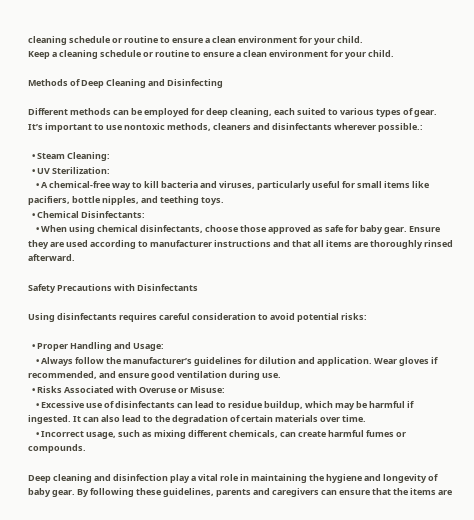cleaning schedule or routine to ensure a clean environment for your child.
Keep a cleaning schedule or routine to ensure a clean environment for your child.

Methods of Deep Cleaning and Disinfecting

Different methods can be employed for deep cleaning, each suited to various types of gear. It’s important to use nontoxic methods, cleaners and disinfectants wherever possible.:

  • Steam Cleaning:
  • UV Sterilization:
    • A chemical-free way to kill bacteria and viruses, particularly useful for small items like pacifiers, bottle nipples, and teething toys.
  • Chemical Disinfectants:
    • When using chemical disinfectants, choose those approved as safe for baby gear. Ensure they are used according to manufacturer instructions and that all items are thoroughly rinsed afterward.

Safety Precautions with Disinfectants

Using disinfectants requires careful consideration to avoid potential risks:

  • Proper Handling and Usage:
    • Always follow the manufacturer’s guidelines for dilution and application. Wear gloves if recommended, and ensure good ventilation during use.
  • Risks Associated with Overuse or Misuse:
    • Excessive use of disinfectants can lead to residue buildup, which may be harmful if ingested. It can also lead to the degradation of certain materials over time.
    • Incorrect usage, such as mixing different chemicals, can create harmful fumes or compounds.

Deep cleaning and disinfection play a vital role in maintaining the hygiene and longevity of baby gear. By following these guidelines, parents and caregivers can ensure that the items are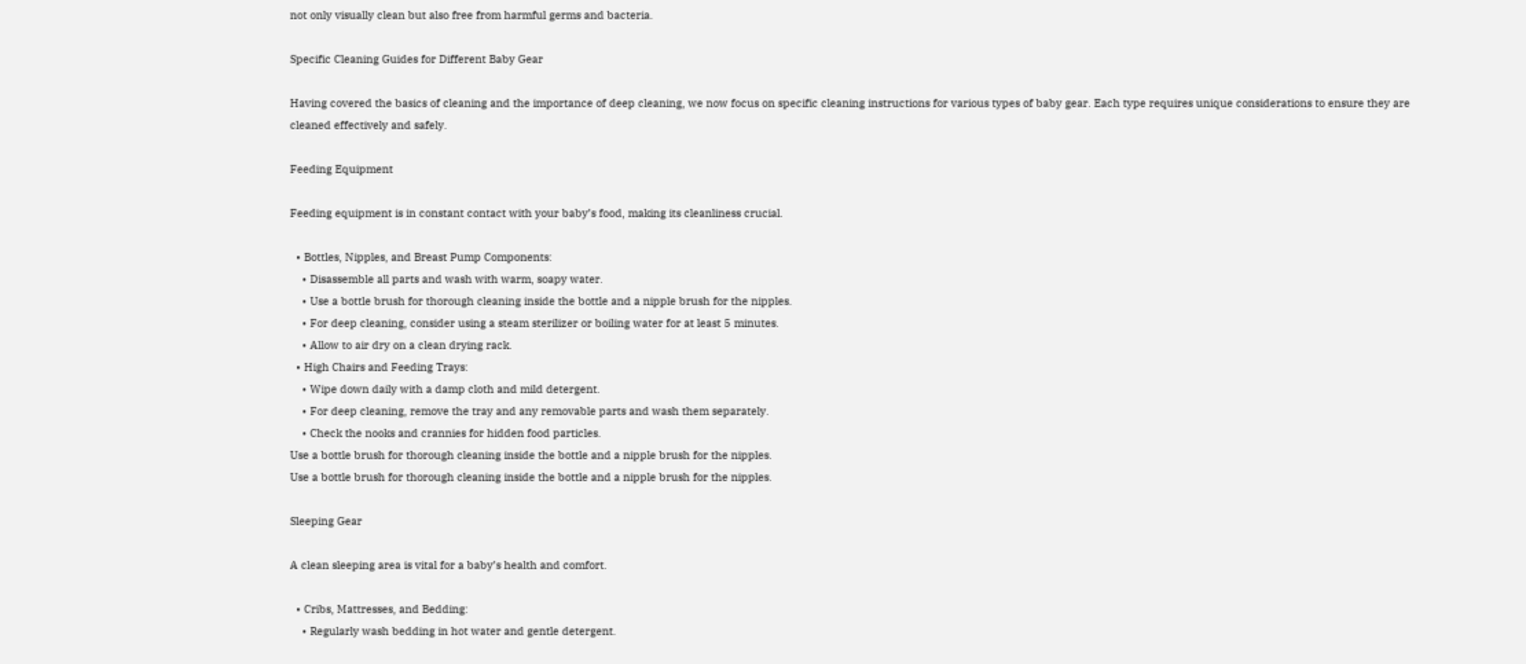not only visually clean but also free from harmful germs and bacteria.

Specific Cleaning Guides for Different Baby Gear

Having covered the basics of cleaning and the importance of deep cleaning, we now focus on specific cleaning instructions for various types of baby gear. Each type requires unique considerations to ensure they are cleaned effectively and safely.

Feeding Equipment

Feeding equipment is in constant contact with your baby’s food, making its cleanliness crucial.

  • Bottles, Nipples, and Breast Pump Components:
    • Disassemble all parts and wash with warm, soapy water.
    • Use a bottle brush for thorough cleaning inside the bottle and a nipple brush for the nipples.
    • For deep cleaning, consider using a steam sterilizer or boiling water for at least 5 minutes.
    • Allow to air dry on a clean drying rack.
  • High Chairs and Feeding Trays:
    • Wipe down daily with a damp cloth and mild detergent.
    • For deep cleaning, remove the tray and any removable parts and wash them separately.
    • Check the nooks and crannies for hidden food particles.
Use a bottle brush for thorough cleaning inside the bottle and a nipple brush for the nipples.
Use a bottle brush for thorough cleaning inside the bottle and a nipple brush for the nipples.

Sleeping Gear

A clean sleeping area is vital for a baby’s health and comfort.

  • Cribs, Mattresses, and Bedding:
    • Regularly wash bedding in hot water and gentle detergent.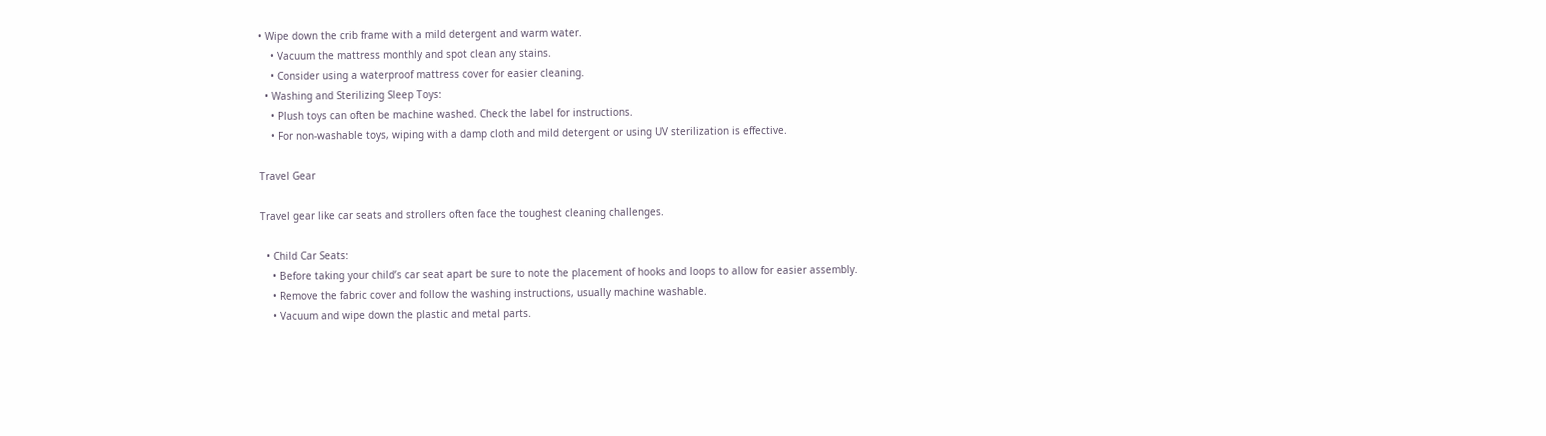• Wipe down the crib frame with a mild detergent and warm water.
    • Vacuum the mattress monthly and spot clean any stains.
    • Consider using a waterproof mattress cover for easier cleaning.
  • Washing and Sterilizing Sleep Toys:
    • Plush toys can often be machine washed. Check the label for instructions.
    • For non-washable toys, wiping with a damp cloth and mild detergent or using UV sterilization is effective.

Travel Gear

Travel gear like car seats and strollers often face the toughest cleaning challenges.

  • Child Car Seats:
    • Before taking your child’s car seat apart be sure to note the placement of hooks and loops to allow for easier assembly.
    • Remove the fabric cover and follow the washing instructions, usually machine washable.
    • Vacuum and wipe down the plastic and metal parts.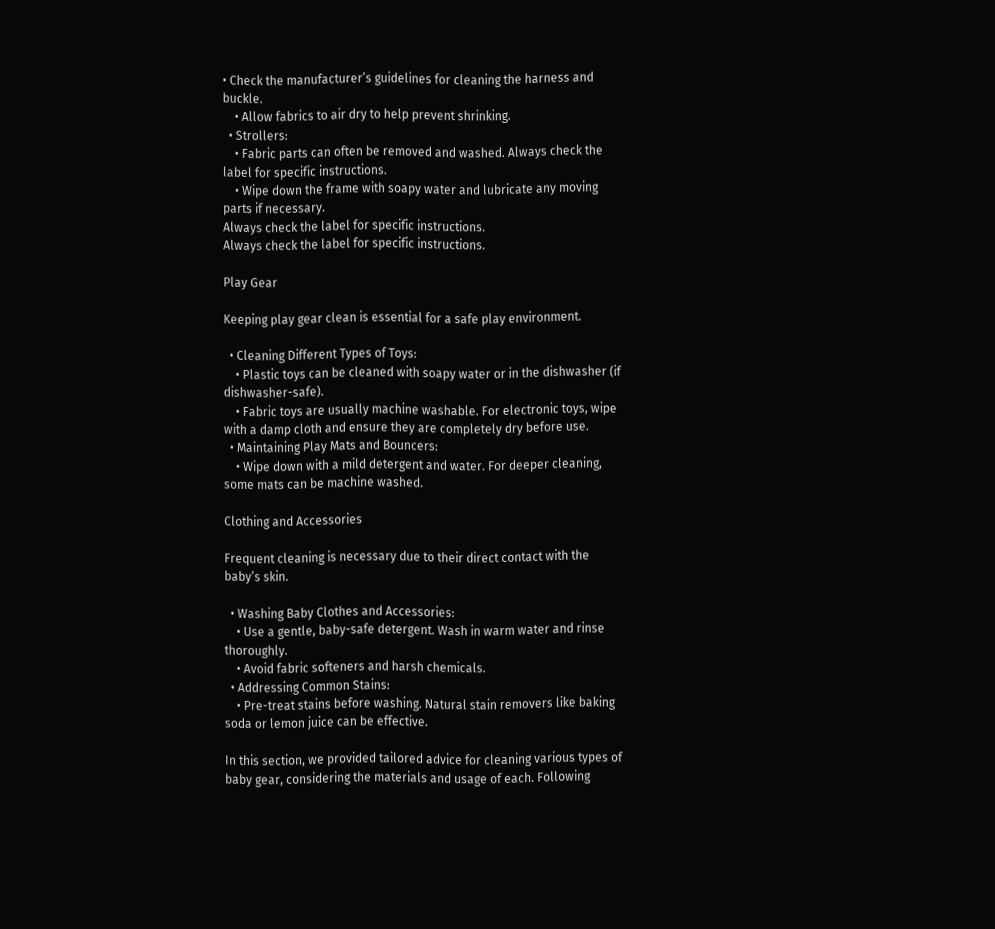• Check the manufacturer’s guidelines for cleaning the harness and buckle.
    • Allow fabrics to air dry to help prevent shrinking.
  • Strollers:
    • Fabric parts can often be removed and washed. Always check the label for specific instructions.
    • Wipe down the frame with soapy water and lubricate any moving parts if necessary.
Always check the label for specific instructions.
Always check the label for specific instructions.

Play Gear

Keeping play gear clean is essential for a safe play environment.

  • Cleaning Different Types of Toys:
    • Plastic toys can be cleaned with soapy water or in the dishwasher (if dishwasher-safe).
    • Fabric toys are usually machine washable. For electronic toys, wipe with a damp cloth and ensure they are completely dry before use.
  • Maintaining Play Mats and Bouncers:
    • Wipe down with a mild detergent and water. For deeper cleaning, some mats can be machine washed.

Clothing and Accessories

Frequent cleaning is necessary due to their direct contact with the baby’s skin.

  • Washing Baby Clothes and Accessories:
    • Use a gentle, baby-safe detergent. Wash in warm water and rinse thoroughly.
    • Avoid fabric softeners and harsh chemicals.
  • Addressing Common Stains:
    • Pre-treat stains before washing. Natural stain removers like baking soda or lemon juice can be effective.

In this section, we provided tailored advice for cleaning various types of baby gear, considering the materials and usage of each. Following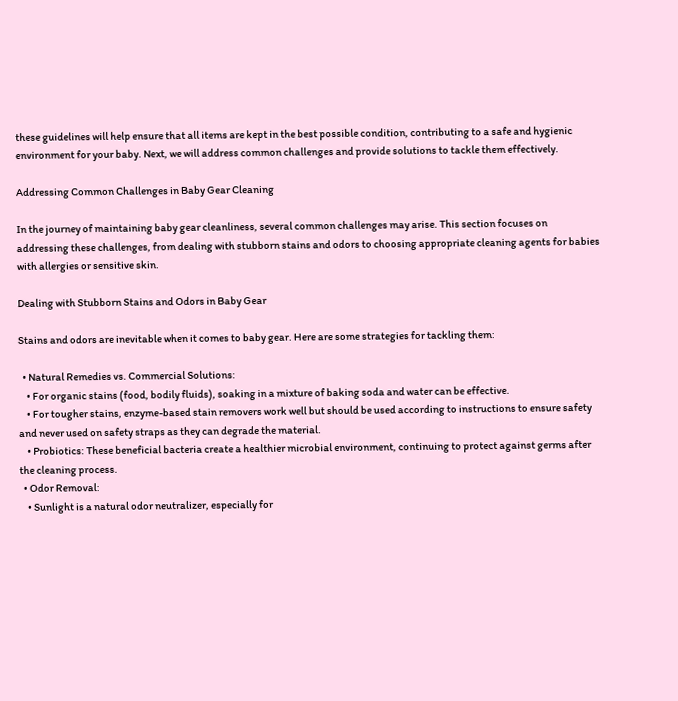these guidelines will help ensure that all items are kept in the best possible condition, contributing to a safe and hygienic environment for your baby. Next, we will address common challenges and provide solutions to tackle them effectively.

Addressing Common Challenges in Baby Gear Cleaning

In the journey of maintaining baby gear cleanliness, several common challenges may arise. This section focuses on addressing these challenges, from dealing with stubborn stains and odors to choosing appropriate cleaning agents for babies with allergies or sensitive skin.

Dealing with Stubborn Stains and Odors in Baby Gear

Stains and odors are inevitable when it comes to baby gear. Here are some strategies for tackling them:

  • Natural Remedies vs. Commercial Solutions:
    • For organic stains (food, bodily fluids), soaking in a mixture of baking soda and water can be effective.
    • For tougher stains, enzyme-based stain removers work well but should be used according to instructions to ensure safety and never used on safety straps as they can degrade the material.
    • Probiotics: These beneficial bacteria create a healthier microbial environment, continuing to protect against germs after the cleaning process.
  • Odor Removal:
    • Sunlight is a natural odor neutralizer, especially for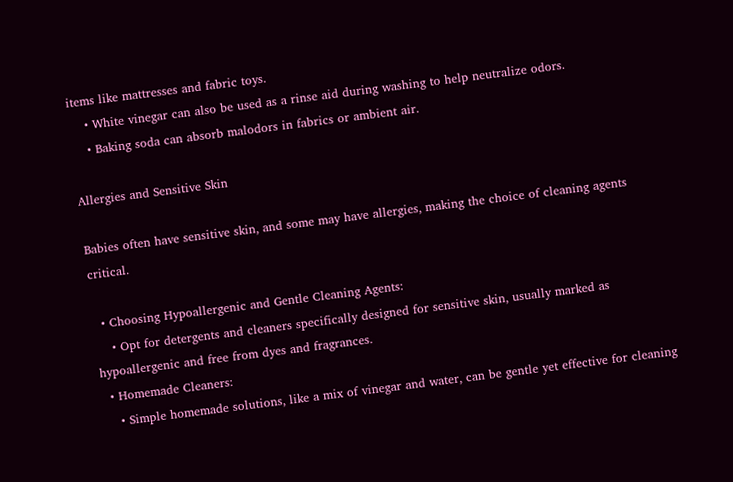items like mattresses and fabric toys.
    • White vinegar can also be used as a rinse aid during washing to help neutralize odors.
    • Baking soda can absorb malodors in fabrics or ambient air.

Allergies and Sensitive Skin

Babies often have sensitive skin, and some may have allergies, making the choice of cleaning agents critical.

  • Choosing Hypoallergenic and Gentle Cleaning Agents:
    • Opt for detergents and cleaners specifically designed for sensitive skin, usually marked as hypoallergenic and free from dyes and fragrances.
  • Homemade Cleaners:
    • Simple homemade solutions, like a mix of vinegar and water, can be gentle yet effective for cleaning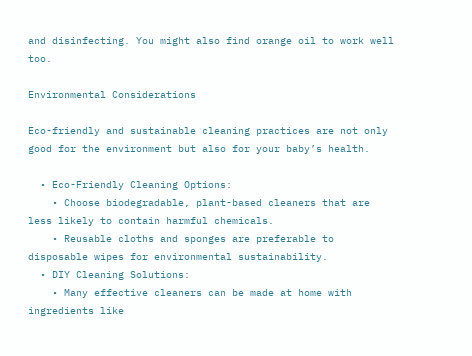and disinfecting. You might also find orange oil to work well too.

Environmental Considerations

Eco-friendly and sustainable cleaning practices are not only good for the environment but also for your baby’s health.

  • Eco-Friendly Cleaning Options:
    • Choose biodegradable, plant-based cleaners that are less likely to contain harmful chemicals.
    • Reusable cloths and sponges are preferable to disposable wipes for environmental sustainability.
  • DIY Cleaning Solutions:
    • Many effective cleaners can be made at home with ingredients like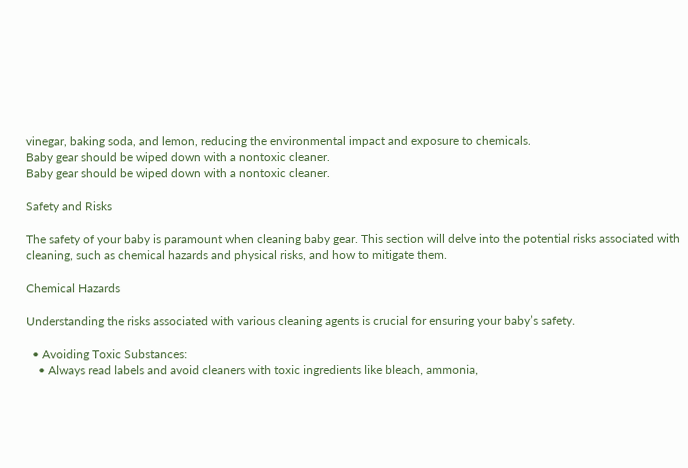vinegar, baking soda, and lemon, reducing the environmental impact and exposure to chemicals.
Baby gear should be wiped down with a nontoxic cleaner.
Baby gear should be wiped down with a nontoxic cleaner.

Safety and Risks

The safety of your baby is paramount when cleaning baby gear. This section will delve into the potential risks associated with cleaning, such as chemical hazards and physical risks, and how to mitigate them.

Chemical Hazards

Understanding the risks associated with various cleaning agents is crucial for ensuring your baby’s safety.

  • Avoiding Toxic Substances:
    • Always read labels and avoid cleaners with toxic ingredients like bleach, ammonia,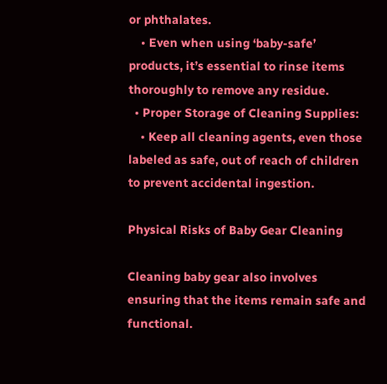or phthalates.
    • Even when using ‘baby-safe’ products, it’s essential to rinse items thoroughly to remove any residue.
  • Proper Storage of Cleaning Supplies:
    • Keep all cleaning agents, even those labeled as safe, out of reach of children to prevent accidental ingestion.

Physical Risks of Baby Gear Cleaning

Cleaning baby gear also involves ensuring that the items remain safe and functional.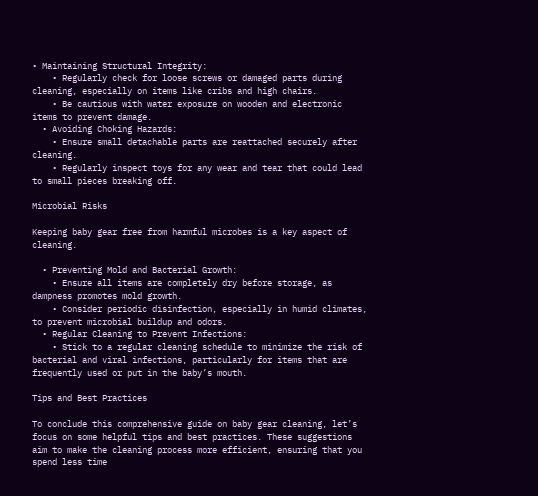• Maintaining Structural Integrity:
    • Regularly check for loose screws or damaged parts during cleaning, especially on items like cribs and high chairs.
    • Be cautious with water exposure on wooden and electronic items to prevent damage.
  • Avoiding Choking Hazards:
    • Ensure small detachable parts are reattached securely after cleaning.
    • Regularly inspect toys for any wear and tear that could lead to small pieces breaking off.

Microbial Risks

Keeping baby gear free from harmful microbes is a key aspect of cleaning.

  • Preventing Mold and Bacterial Growth:
    • Ensure all items are completely dry before storage, as dampness promotes mold growth.
    • Consider periodic disinfection, especially in humid climates, to prevent microbial buildup and odors.
  • Regular Cleaning to Prevent Infections:
    • Stick to a regular cleaning schedule to minimize the risk of bacterial and viral infections, particularly for items that are frequently used or put in the baby’s mouth.

Tips and Best Practices

To conclude this comprehensive guide on baby gear cleaning, let’s focus on some helpful tips and best practices. These suggestions aim to make the cleaning process more efficient, ensuring that you spend less time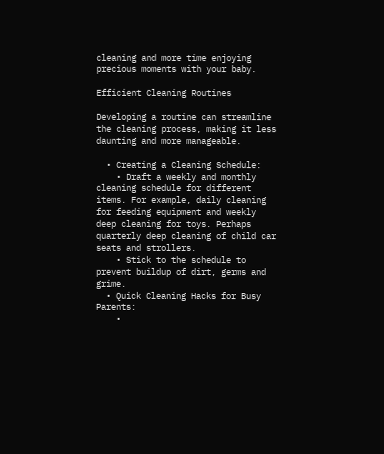cleaning and more time enjoying precious moments with your baby.

Efficient Cleaning Routines

Developing a routine can streamline the cleaning process, making it less daunting and more manageable.

  • Creating a Cleaning Schedule:
    • Draft a weekly and monthly cleaning schedule for different items. For example, daily cleaning for feeding equipment and weekly deep cleaning for toys. Perhaps quarterly deep cleaning of child car seats and strollers.
    • Stick to the schedule to prevent buildup of dirt, germs and grime.
  • Quick Cleaning Hacks for Busy Parents:
    •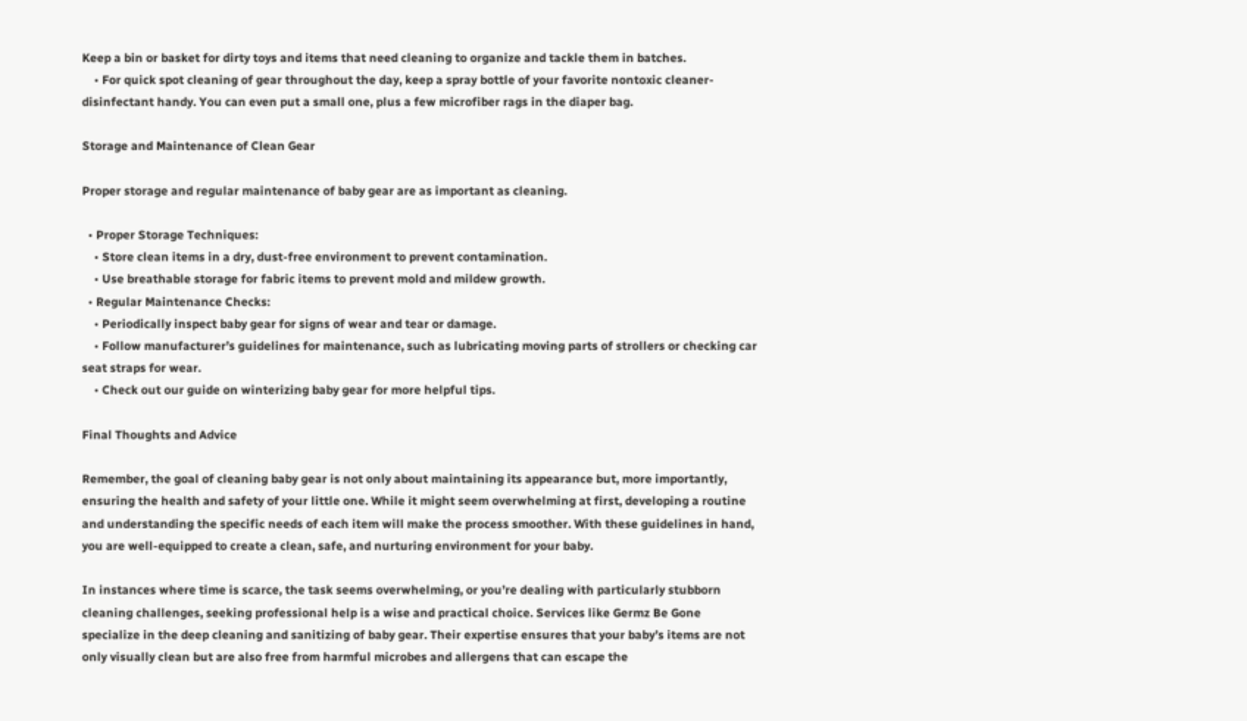Keep a bin or basket for dirty toys and items that need cleaning to organize and tackle them in batches.
    • For quick spot cleaning of gear throughout the day, keep a spray bottle of your favorite nontoxic cleaner-disinfectant handy. You can even put a small one, plus a few microfiber rags in the diaper bag.

Storage and Maintenance of Clean Gear

Proper storage and regular maintenance of baby gear are as important as cleaning.

  • Proper Storage Techniques:
    • Store clean items in a dry, dust-free environment to prevent contamination.
    • Use breathable storage for fabric items to prevent mold and mildew growth.
  • Regular Maintenance Checks:
    • Periodically inspect baby gear for signs of wear and tear or damage.
    • Follow manufacturer’s guidelines for maintenance, such as lubricating moving parts of strollers or checking car seat straps for wear.
    • Check out our guide on winterizing baby gear for more helpful tips.

Final Thoughts and Advice

Remember, the goal of cleaning baby gear is not only about maintaining its appearance but, more importantly, ensuring the health and safety of your little one. While it might seem overwhelming at first, developing a routine and understanding the specific needs of each item will make the process smoother. With these guidelines in hand, you are well-equipped to create a clean, safe, and nurturing environment for your baby.

In instances where time is scarce, the task seems overwhelming, or you’re dealing with particularly stubborn cleaning challenges, seeking professional help is a wise and practical choice. Services like Germz Be Gone specialize in the deep cleaning and sanitizing of baby gear. Their expertise ensures that your baby’s items are not only visually clean but are also free from harmful microbes and allergens that can escape the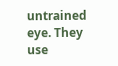untrained eye. They use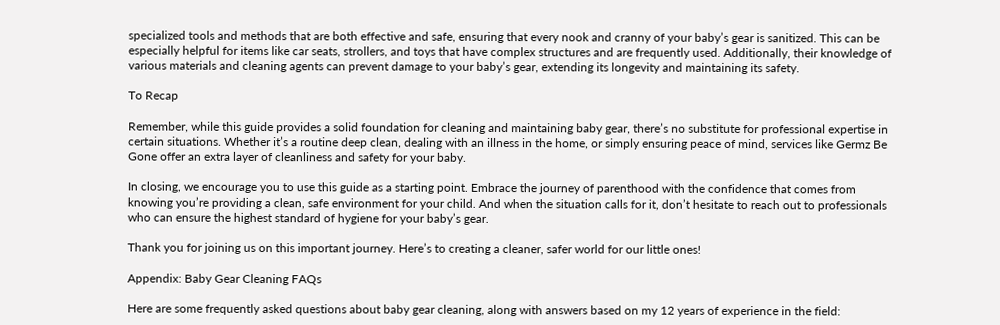specialized tools and methods that are both effective and safe, ensuring that every nook and cranny of your baby’s gear is sanitized. This can be especially helpful for items like car seats, strollers, and toys that have complex structures and are frequently used. Additionally, their knowledge of various materials and cleaning agents can prevent damage to your baby’s gear, extending its longevity and maintaining its safety.

To Recap

Remember, while this guide provides a solid foundation for cleaning and maintaining baby gear, there’s no substitute for professional expertise in certain situations. Whether it’s a routine deep clean, dealing with an illness in the home, or simply ensuring peace of mind, services like Germz Be Gone offer an extra layer of cleanliness and safety for your baby.

In closing, we encourage you to use this guide as a starting point. Embrace the journey of parenthood with the confidence that comes from knowing you’re providing a clean, safe environment for your child. And when the situation calls for it, don’t hesitate to reach out to professionals who can ensure the highest standard of hygiene for your baby’s gear.

Thank you for joining us on this important journey. Here’s to creating a cleaner, safer world for our little ones!

Appendix: Baby Gear Cleaning FAQs

Here are some frequently asked questions about baby gear cleaning, along with answers based on my 12 years of experience in the field: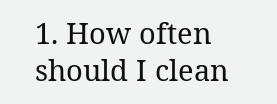1. How often should I clean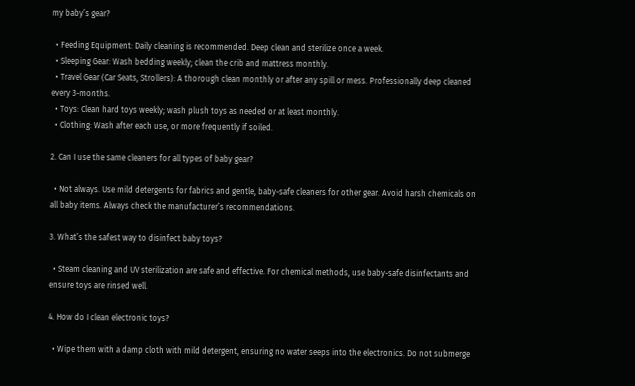my baby’s gear?

  • Feeding Equipment: Daily cleaning is recommended. Deep clean and sterilize once a week.
  • Sleeping Gear: Wash bedding weekly; clean the crib and mattress monthly.
  • Travel Gear (Car Seats, Strollers): A thorough clean monthly or after any spill or mess. Professionally deep cleaned every 3-months.
  • Toys: Clean hard toys weekly; wash plush toys as needed or at least monthly.
  • Clothing: Wash after each use, or more frequently if soiled.

2. Can I use the same cleaners for all types of baby gear?

  • Not always. Use mild detergents for fabrics and gentle, baby-safe cleaners for other gear. Avoid harsh chemicals on all baby items. Always check the manufacturer’s recommendations.

3. What’s the safest way to disinfect baby toys?

  • Steam cleaning and UV sterilization are safe and effective. For chemical methods, use baby-safe disinfectants and ensure toys are rinsed well.

4. How do I clean electronic toys?

  • Wipe them with a damp cloth with mild detergent, ensuring no water seeps into the electronics. Do not submerge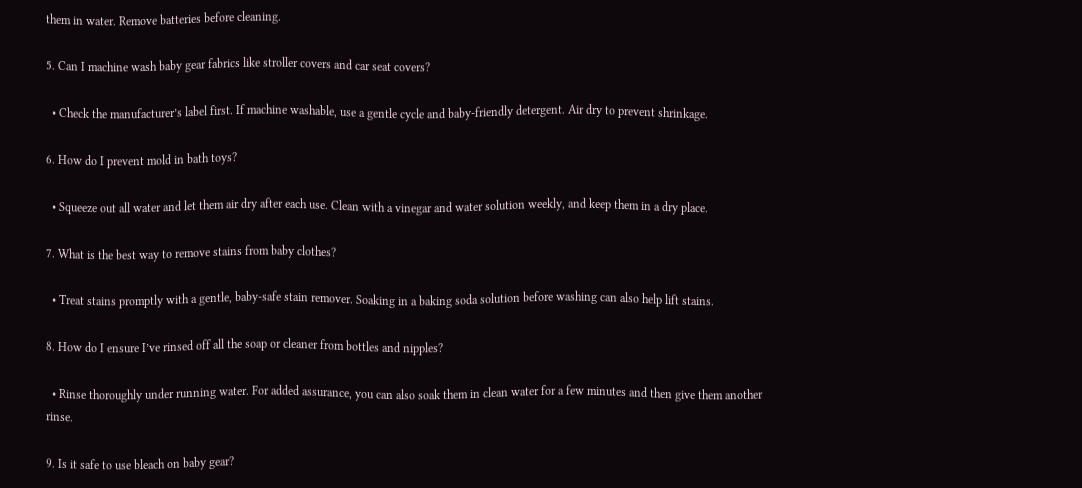them in water. Remove batteries before cleaning.

5. Can I machine wash baby gear fabrics like stroller covers and car seat covers?

  • Check the manufacturer’s label first. If machine washable, use a gentle cycle and baby-friendly detergent. Air dry to prevent shrinkage.

6. How do I prevent mold in bath toys?

  • Squeeze out all water and let them air dry after each use. Clean with a vinegar and water solution weekly, and keep them in a dry place.

7. What is the best way to remove stains from baby clothes?

  • Treat stains promptly with a gentle, baby-safe stain remover. Soaking in a baking soda solution before washing can also help lift stains.

8. How do I ensure I’ve rinsed off all the soap or cleaner from bottles and nipples?

  • Rinse thoroughly under running water. For added assurance, you can also soak them in clean water for a few minutes and then give them another rinse.

9. Is it safe to use bleach on baby gear?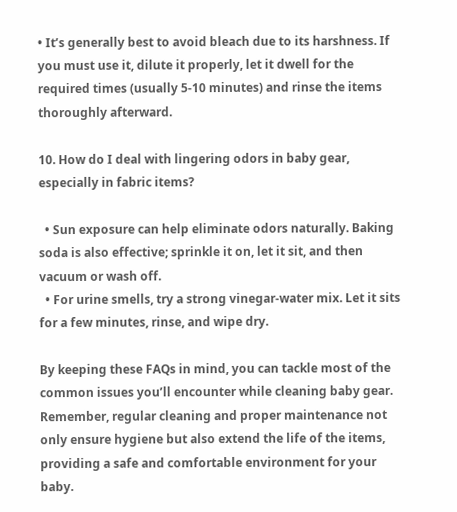• It’s generally best to avoid bleach due to its harshness. If you must use it, dilute it properly, let it dwell for the required times (usually 5-10 minutes) and rinse the items thoroughly afterward.

10. How do I deal with lingering odors in baby gear, especially in fabric items?

  • Sun exposure can help eliminate odors naturally. Baking soda is also effective; sprinkle it on, let it sit, and then vacuum or wash off.
  • For urine smells, try a strong vinegar-water mix. Let it sits for a few minutes, rinse, and wipe dry.

By keeping these FAQs in mind, you can tackle most of the common issues you’ll encounter while cleaning baby gear. Remember, regular cleaning and proper maintenance not only ensure hygiene but also extend the life of the items, providing a safe and comfortable environment for your baby.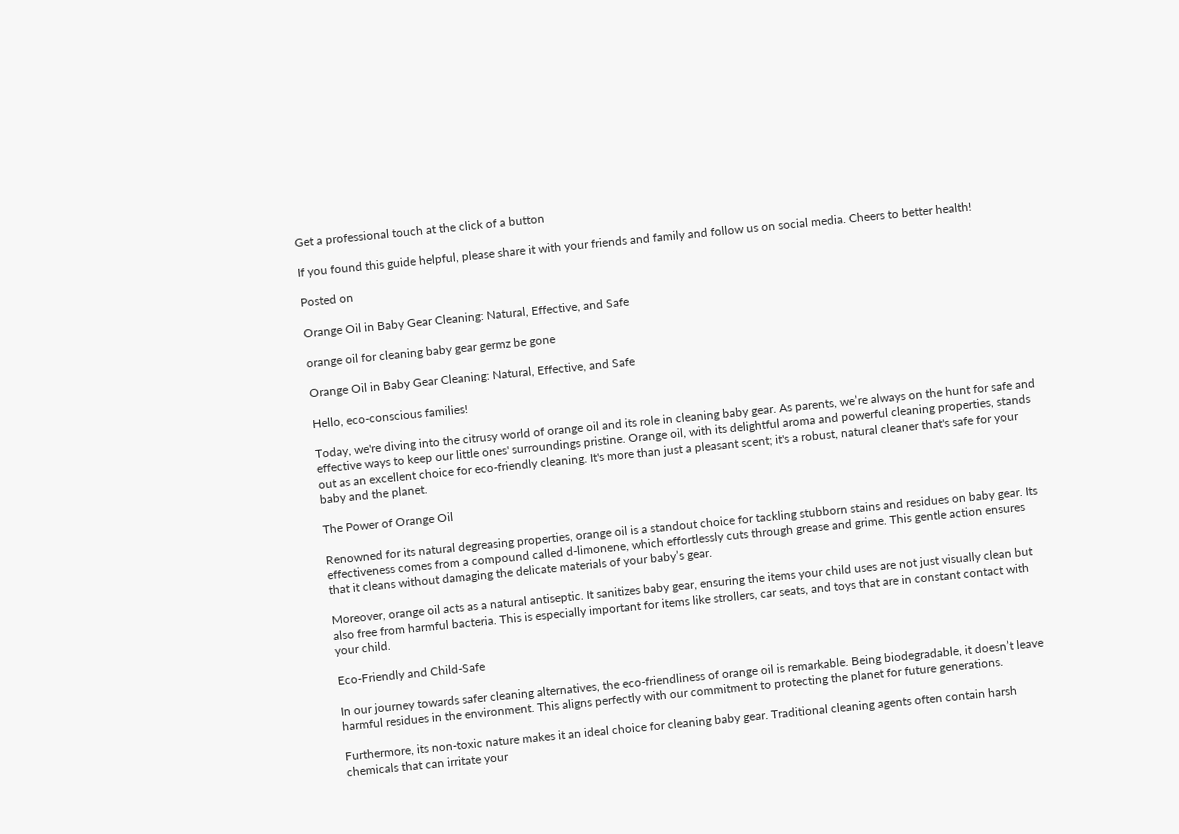Get a professional touch at the click of a button

If you found this guide helpful, please share it with your friends and family and follow us on social media. Cheers to better health!

Posted on

Orange Oil in Baby Gear Cleaning: Natural, Effective, and Safe

orange oil for cleaning baby gear germz be gone

Orange Oil in Baby Gear Cleaning: Natural, Effective, and Safe

Hello, eco-conscious families!

Today, we're diving into the citrusy world of orange oil and its role in cleaning baby gear. As parents, we’re always on the hunt for safe and effective ways to keep our little ones' surroundings pristine. Orange oil, with its delightful aroma and powerful cleaning properties, stands out as an excellent choice for eco-friendly cleaning. It's more than just a pleasant scent; it's a robust, natural cleaner that's safe for your baby and the planet.

The Power of Orange Oil

Renowned for its natural degreasing properties, orange oil is a standout choice for tackling stubborn stains and residues on baby gear. Its effectiveness comes from a compound called d-limonene, which effortlessly cuts through grease and grime. This gentle action ensures that it cleans without damaging the delicate materials of your baby’s gear.

Moreover, orange oil acts as a natural antiseptic. It sanitizes baby gear, ensuring the items your child uses are not just visually clean but also free from harmful bacteria. This is especially important for items like strollers, car seats, and toys that are in constant contact with your child.

Eco-Friendly and Child-Safe

In our journey towards safer cleaning alternatives, the eco-friendliness of orange oil is remarkable. Being biodegradable, it doesn’t leave harmful residues in the environment. This aligns perfectly with our commitment to protecting the planet for future generations.

Furthermore, its non-toxic nature makes it an ideal choice for cleaning baby gear. Traditional cleaning agents often contain harsh chemicals that can irritate your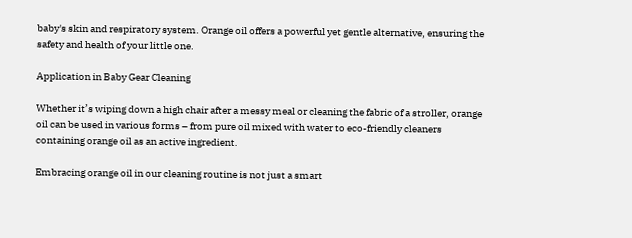baby's skin and respiratory system. Orange oil offers a powerful yet gentle alternative, ensuring the safety and health of your little one.

Application in Baby Gear Cleaning

Whether it’s wiping down a high chair after a messy meal or cleaning the fabric of a stroller, orange oil can be used in various forms – from pure oil mixed with water to eco-friendly cleaners containing orange oil as an active ingredient.

Embracing orange oil in our cleaning routine is not just a smart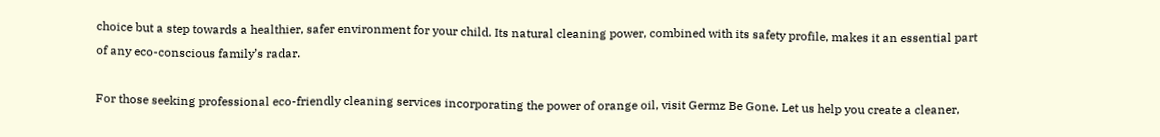choice but a step towards a healthier, safer environment for your child. Its natural cleaning power, combined with its safety profile, makes it an essential part of any eco-conscious family’s radar.

For those seeking professional eco-friendly cleaning services incorporating the power of orange oil, visit Germz Be Gone. Let us help you create a cleaner,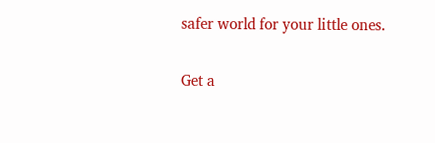safer world for your little ones.

Get a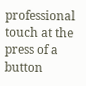professional touch at the press of a button